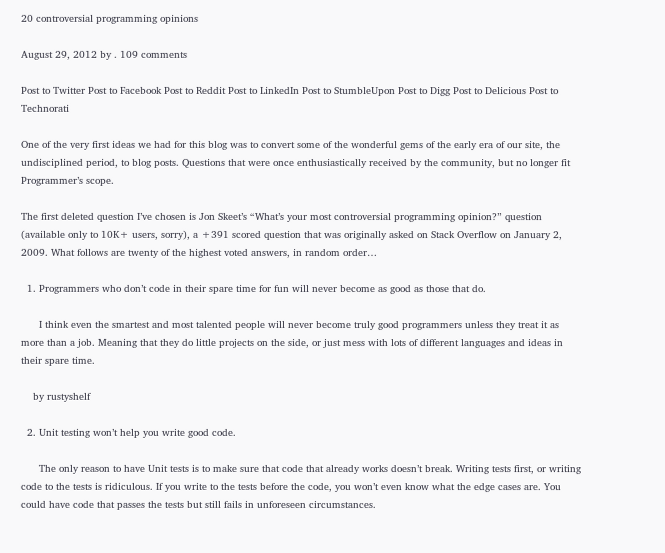20 controversial programming opinions

August 29, 2012 by . 109 comments

Post to Twitter Post to Facebook Post to Reddit Post to LinkedIn Post to StumbleUpon Post to Digg Post to Delicious Post to Technorati

One of the very first ideas we had for this blog was to convert some of the wonderful gems of the early era of our site, the undisciplined period, to blog posts. Questions that were once enthusiastically received by the community, but no longer fit Programmer’s scope.

The first deleted question I’ve chosen is Jon Skeet’s “What’s your most controversial programming opinion?” question (available only to 10K+ users, sorry), a +391 scored question that was originally asked on Stack Overflow on January 2, 2009. What follows are twenty of the highest voted answers, in random order…

  1. Programmers who don’t code in their spare time for fun will never become as good as those that do.

      I think even the smartest and most talented people will never become truly good programmers unless they treat it as more than a job. Meaning that they do little projects on the side, or just mess with lots of different languages and ideas in their spare time.

    by rustyshelf

  2. Unit testing won’t help you write good code.

      The only reason to have Unit tests is to make sure that code that already works doesn’t break. Writing tests first, or writing code to the tests is ridiculous. If you write to the tests before the code, you won’t even know what the edge cases are. You could have code that passes the tests but still fails in unforeseen circumstances.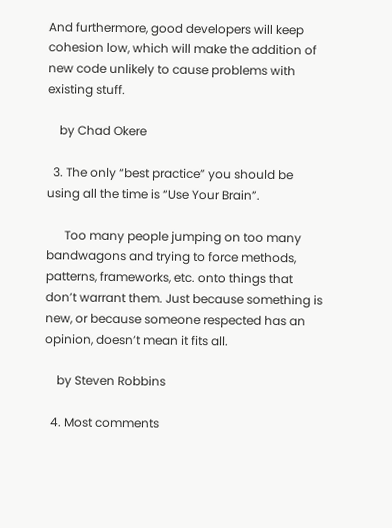And furthermore, good developers will keep cohesion low, which will make the addition of new code unlikely to cause problems with existing stuff.

    by Chad Okere

  3. The only “best practice” you should be using all the time is “Use Your Brain”.

      Too many people jumping on too many bandwagons and trying to force methods, patterns, frameworks, etc. onto things that don’t warrant them. Just because something is new, or because someone respected has an opinion, doesn’t mean it fits all.

    by Steven Robbins

  4. Most comments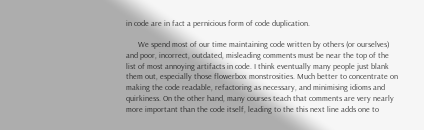in code are in fact a pernicious form of code duplication.

      We spend most of our time maintaining code written by others (or ourselves) and poor, incorrect, outdated, misleading comments must be near the top of the list of most annoying artifacts in code. I think eventually many people just blank them out, especially those flowerbox monstrosities. Much better to concentrate on making the code readable, refactoring as necessary, and minimising idioms and quirkiness. On the other hand, many courses teach that comments are very nearly more important than the code itself, leading to the this next line adds one to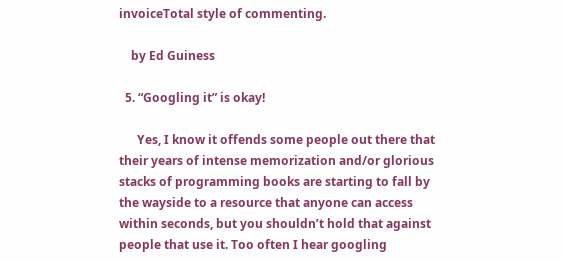invoiceTotal style of commenting.

    by Ed Guiness

  5. “Googling it” is okay!

      Yes, I know it offends some people out there that their years of intense memorization and/or glorious stacks of programming books are starting to fall by the wayside to a resource that anyone can access within seconds, but you shouldn’t hold that against people that use it. Too often I hear googling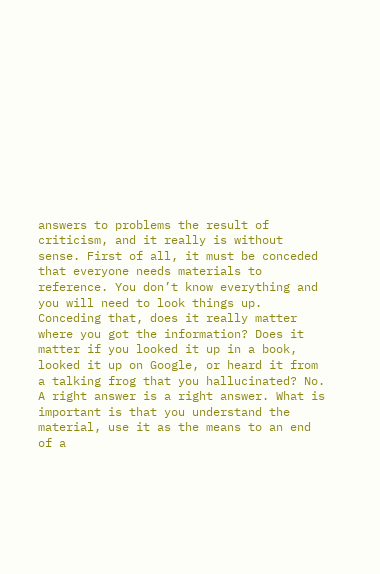answers to problems the result of criticism, and it really is without sense. First of all, it must be conceded that everyone needs materials to reference. You don’t know everything and you will need to look things up. Conceding that, does it really matter where you got the information? Does it matter if you looked it up in a book, looked it up on Google, or heard it from a talking frog that you hallucinated? No. A right answer is a right answer. What is important is that you understand the material, use it as the means to an end of a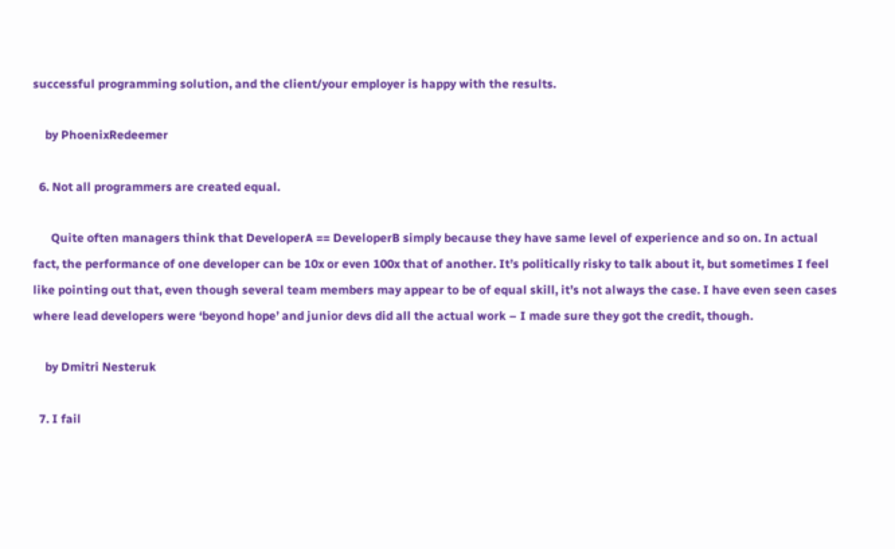successful programming solution, and the client/your employer is happy with the results.

    by PhoenixRedeemer

  6. Not all programmers are created equal.

      Quite often managers think that DeveloperA == DeveloperB simply because they have same level of experience and so on. In actual fact, the performance of one developer can be 10x or even 100x that of another. It’s politically risky to talk about it, but sometimes I feel like pointing out that, even though several team members may appear to be of equal skill, it’s not always the case. I have even seen cases where lead developers were ‘beyond hope’ and junior devs did all the actual work – I made sure they got the credit, though.

    by Dmitri Nesteruk

  7. I fail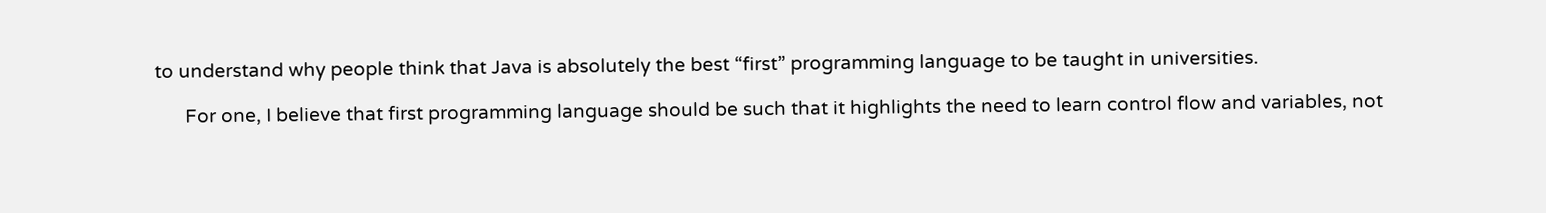to understand why people think that Java is absolutely the best “first” programming language to be taught in universities.

      For one, I believe that first programming language should be such that it highlights the need to learn control flow and variables, not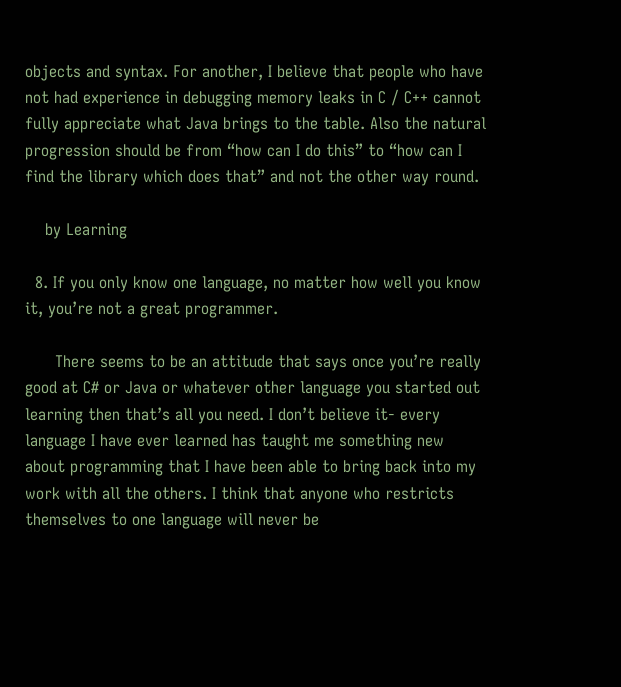objects and syntax. For another, I believe that people who have not had experience in debugging memory leaks in C / C++ cannot fully appreciate what Java brings to the table. Also the natural progression should be from “how can I do this” to “how can I find the library which does that” and not the other way round.

    by Learning

  8. If you only know one language, no matter how well you know it, you’re not a great programmer.

      There seems to be an attitude that says once you’re really good at C# or Java or whatever other language you started out learning then that’s all you need. I don’t believe it- every language I have ever learned has taught me something new about programming that I have been able to bring back into my work with all the others. I think that anyone who restricts themselves to one language will never be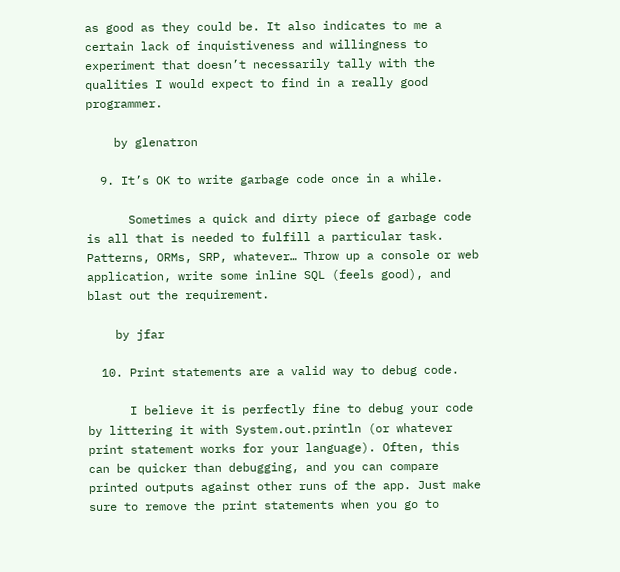as good as they could be. It also indicates to me a certain lack of inquistiveness and willingness to experiment that doesn’t necessarily tally with the qualities I would expect to find in a really good programmer.

    by glenatron

  9. It’s OK to write garbage code once in a while.

      Sometimes a quick and dirty piece of garbage code is all that is needed to fulfill a particular task. Patterns, ORMs, SRP, whatever… Throw up a console or web application, write some inline SQL (feels good), and blast out the requirement.

    by jfar

  10. Print statements are a valid way to debug code.

      I believe it is perfectly fine to debug your code by littering it with System.out.println (or whatever print statement works for your language). Often, this can be quicker than debugging, and you can compare printed outputs against other runs of the app. Just make sure to remove the print statements when you go to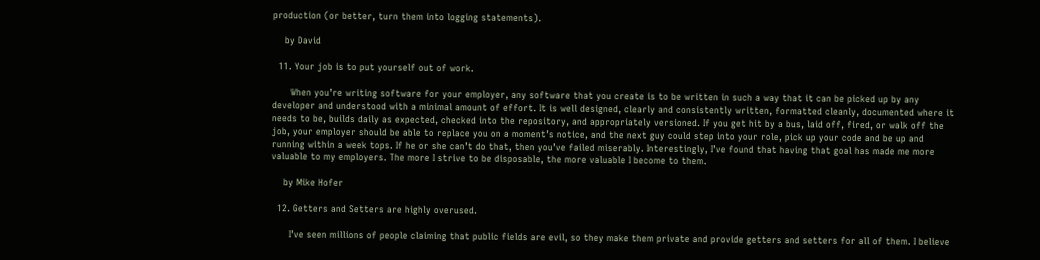production (or better, turn them into logging statements).

    by David

  11. Your job is to put yourself out of work.

      When you’re writing software for your employer, any software that you create is to be written in such a way that it can be picked up by any developer and understood with a minimal amount of effort. It is well designed, clearly and consistently written, formatted cleanly, documented where it needs to be, builds daily as expected, checked into the repository, and appropriately versioned. If you get hit by a bus, laid off, fired, or walk off the job, your employer should be able to replace you on a moment’s notice, and the next guy could step into your role, pick up your code and be up and running within a week tops. If he or she can’t do that, then you’ve failed miserably. Interestingly, I’ve found that having that goal has made me more valuable to my employers. The more I strive to be disposable, the more valuable I become to them.

    by Mike Hofer

  12. Getters and Setters are highly overused.

      I’ve seen millions of people claiming that public fields are evil, so they make them private and provide getters and setters for all of them. I believe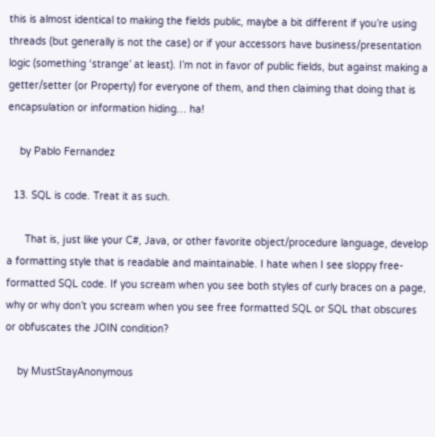this is almost identical to making the fields public, maybe a bit different if you’re using threads (but generally is not the case) or if your accessors have business/presentation logic (something ‘strange’ at least). I’m not in favor of public fields, but against making a getter/setter (or Property) for everyone of them, and then claiming that doing that is encapsulation or information hiding… ha!

    by Pablo Fernandez

  13. SQL is code. Treat it as such.

      That is, just like your C#, Java, or other favorite object/procedure language, develop a formatting style that is readable and maintainable. I hate when I see sloppy free-formatted SQL code. If you scream when you see both styles of curly braces on a page, why or why don’t you scream when you see free formatted SQL or SQL that obscures or obfuscates the JOIN condition?

    by MustStayAnonymous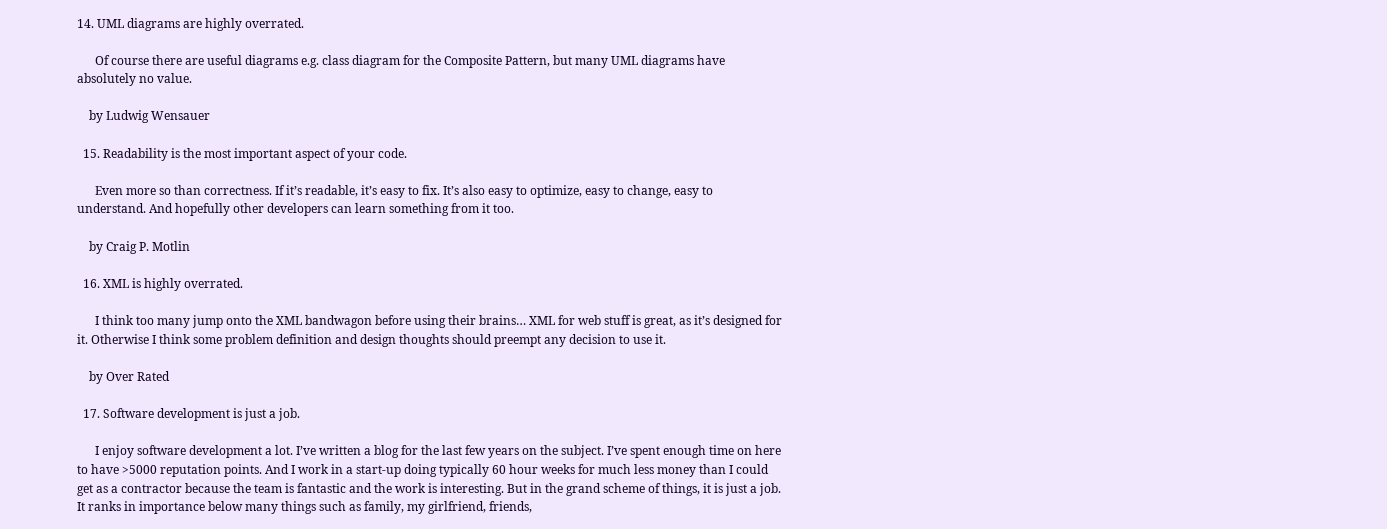14. UML diagrams are highly overrated.

      Of course there are useful diagrams e.g. class diagram for the Composite Pattern, but many UML diagrams have absolutely no value.

    by Ludwig Wensauer

  15. Readability is the most important aspect of your code.

      Even more so than correctness. If it’s readable, it’s easy to fix. It’s also easy to optimize, easy to change, easy to understand. And hopefully other developers can learn something from it too.

    by Craig P. Motlin

  16. XML is highly overrated.

      I think too many jump onto the XML bandwagon before using their brains… XML for web stuff is great, as it’s designed for it. Otherwise I think some problem definition and design thoughts should preempt any decision to use it.

    by Over Rated

  17. Software development is just a job.

      I enjoy software development a lot. I’ve written a blog for the last few years on the subject. I’ve spent enough time on here to have >5000 reputation points. And I work in a start-up doing typically 60 hour weeks for much less money than I could get as a contractor because the team is fantastic and the work is interesting. But in the grand scheme of things, it is just a job. It ranks in importance below many things such as family, my girlfriend, friends,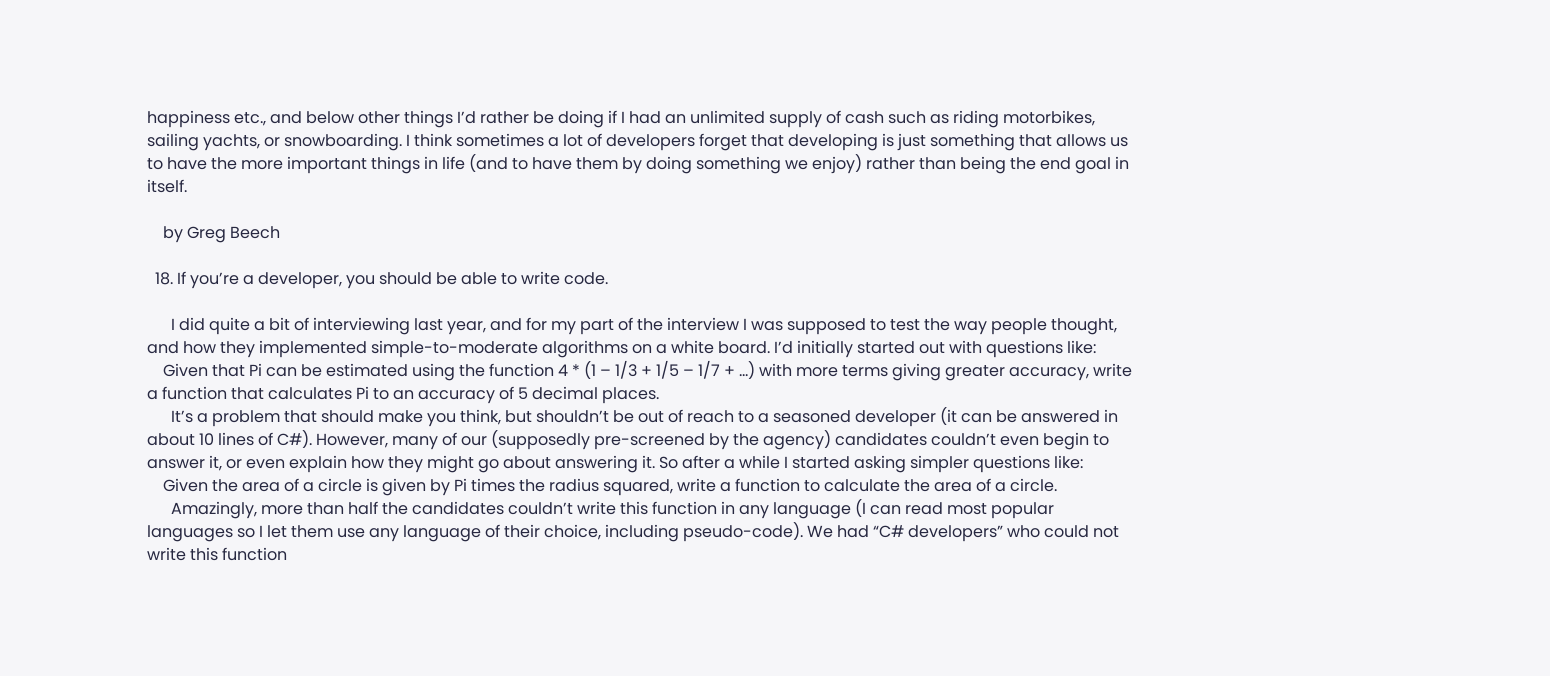happiness etc., and below other things I’d rather be doing if I had an unlimited supply of cash such as riding motorbikes, sailing yachts, or snowboarding. I think sometimes a lot of developers forget that developing is just something that allows us to have the more important things in life (and to have them by doing something we enjoy) rather than being the end goal in itself.

    by Greg Beech

  18. If you’re a developer, you should be able to write code.

      I did quite a bit of interviewing last year, and for my part of the interview I was supposed to test the way people thought, and how they implemented simple-to-moderate algorithms on a white board. I’d initially started out with questions like:
    Given that Pi can be estimated using the function 4 * (1 – 1/3 + 1/5 – 1/7 + …) with more terms giving greater accuracy, write a function that calculates Pi to an accuracy of 5 decimal places.
      It’s a problem that should make you think, but shouldn’t be out of reach to a seasoned developer (it can be answered in about 10 lines of C#). However, many of our (supposedly pre-screened by the agency) candidates couldn’t even begin to answer it, or even explain how they might go about answering it. So after a while I started asking simpler questions like:
    Given the area of a circle is given by Pi times the radius squared, write a function to calculate the area of a circle.
      Amazingly, more than half the candidates couldn’t write this function in any language (I can read most popular languages so I let them use any language of their choice, including pseudo-code). We had “C# developers” who could not write this function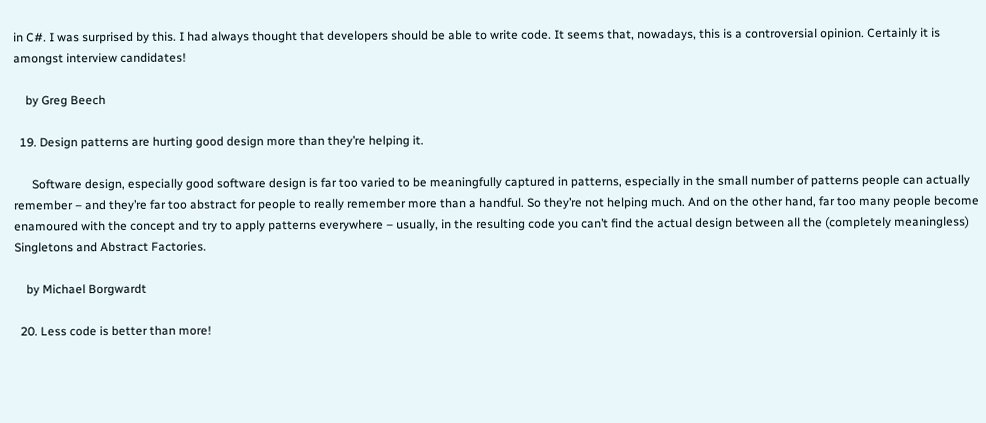in C#. I was surprised by this. I had always thought that developers should be able to write code. It seems that, nowadays, this is a controversial opinion. Certainly it is amongst interview candidates!

    by Greg Beech

  19. Design patterns are hurting good design more than they’re helping it.

      Software design, especially good software design is far too varied to be meaningfully captured in patterns, especially in the small number of patterns people can actually remember – and they’re far too abstract for people to really remember more than a handful. So they’re not helping much. And on the other hand, far too many people become enamoured with the concept and try to apply patterns everywhere – usually, in the resulting code you can’t find the actual design between all the (completely meaningless) Singletons and Abstract Factories.

    by Michael Borgwardt

  20. Less code is better than more!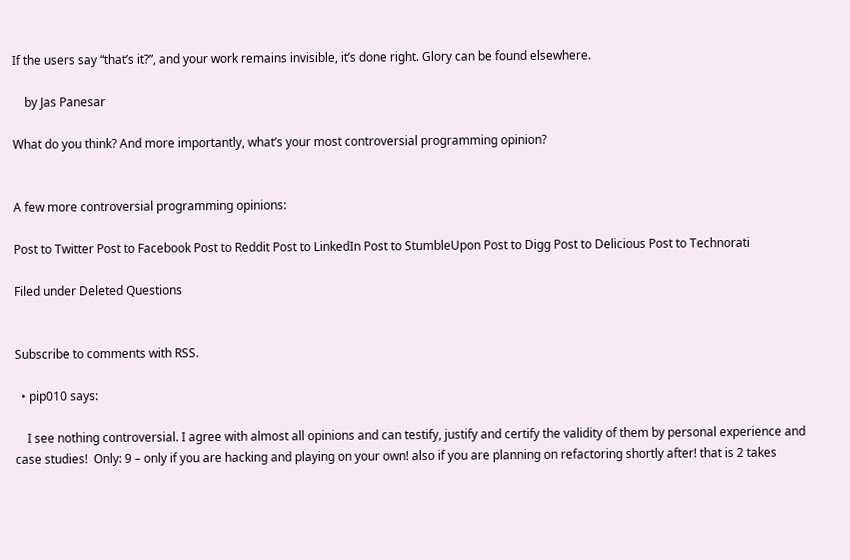If the users say “that’s it?”, and your work remains invisible, it’s done right. Glory can be found elsewhere.

    by Jas Panesar

What do you think? And more importantly, what’s your most controversial programming opinion?


A few more controversial programming opinions:

Post to Twitter Post to Facebook Post to Reddit Post to LinkedIn Post to StumbleUpon Post to Digg Post to Delicious Post to Technorati

Filed under Deleted Questions


Subscribe to comments with RSS.

  • pip010 says:

    I see nothing controversial. I agree with almost all opinions and can testify, justify and certify the validity of them by personal experience and case studies!  Only: 9 – only if you are hacking and playing on your own! also if you are planning on refactoring shortly after! that is 2 takes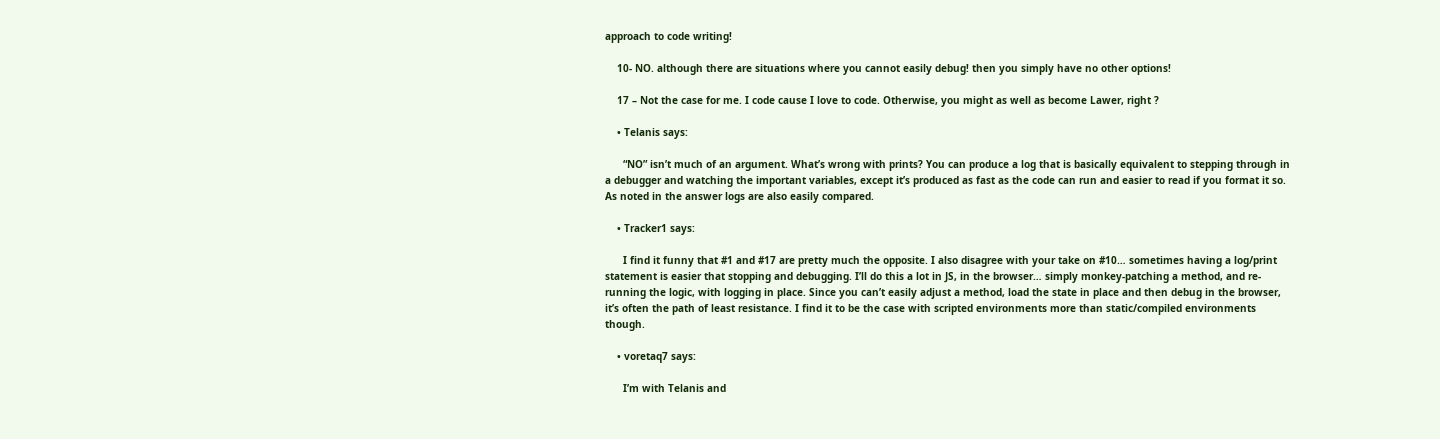approach to code writing!

    10- NO. although there are situations where you cannot easily debug! then you simply have no other options!

    17 – Not the case for me. I code cause I love to code. Otherwise, you might as well as become Lawer, right ?

    • Telanis says:

      “NO” isn’t much of an argument. What’s wrong with prints? You can produce a log that is basically equivalent to stepping through in a debugger and watching the important variables, except it’s produced as fast as the code can run and easier to read if you format it so. As noted in the answer logs are also easily compared.

    • Tracker1 says:

      I find it funny that #1 and #17 are pretty much the opposite. I also disagree with your take on #10… sometimes having a log/print statement is easier that stopping and debugging. I’ll do this a lot in JS, in the browser… simply monkey-patching a method, and re-running the logic, with logging in place. Since you can’t easily adjust a method, load the state in place and then debug in the browser, it’s often the path of least resistance. I find it to be the case with scripted environments more than static/compiled environments though.

    • voretaq7 says:

      I’m with Telanis and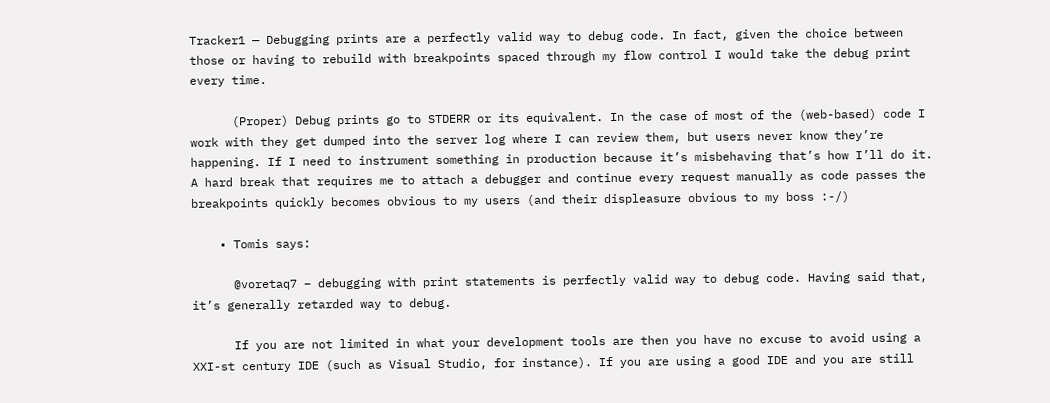Tracker1 — Debugging prints are a perfectly valid way to debug code. In fact, given the choice between those or having to rebuild with breakpoints spaced through my flow control I would take the debug print every time.

      (Proper) Debug prints go to STDERR or its equivalent. In the case of most of the (web-based) code I work with they get dumped into the server log where I can review them, but users never know they’re happening. If I need to instrument something in production because it’s misbehaving that’s how I’ll do it. A hard break that requires me to attach a debugger and continue every request manually as code passes the breakpoints quickly becomes obvious to my users (and their displeasure obvious to my boss :-/)

    • Tomis says:

      @voretaq7 – debugging with print statements is perfectly valid way to debug code. Having said that, it’s generally retarded way to debug.

      If you are not limited in what your development tools are then you have no excuse to avoid using a XXI-st century IDE (such as Visual Studio, for instance). If you are using a good IDE and you are still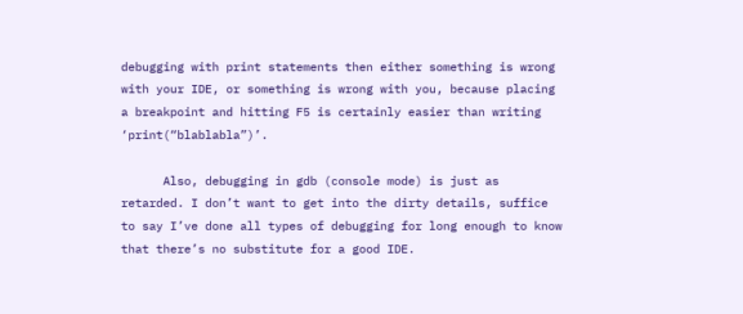debugging with print statements then either something is wrong with your IDE, or something is wrong with you, because placing a breakpoint and hitting F5 is certainly easier than writing ‘print(“blablabla”)’.

      Also, debugging in gdb (console mode) is just as retarded. I don’t want to get into the dirty details, suffice to say I’ve done all types of debugging for long enough to know that there’s no substitute for a good IDE.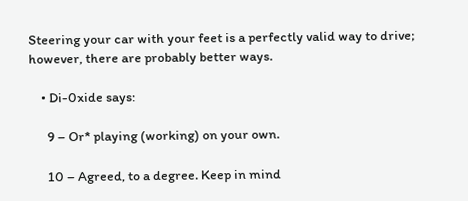Steering your car with your feet is a perfectly valid way to drive; however, there are probably better ways.

    • Di-0xide says:

      9 – Or* playing (working) on your own.

      10 – Agreed, to a degree. Keep in mind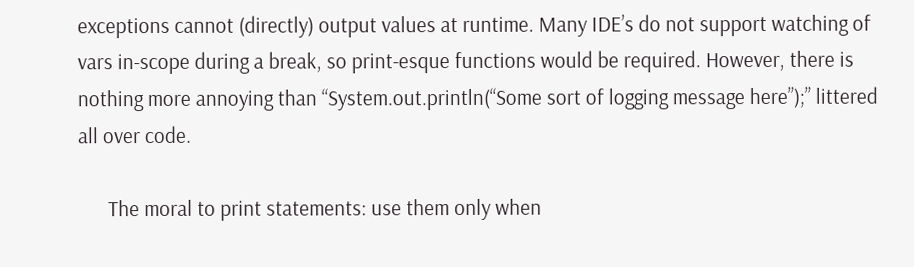exceptions cannot (directly) output values at runtime. Many IDE’s do not support watching of vars in-scope during a break, so print-esque functions would be required. However, there is nothing more annoying than “System.out.println(“Some sort of logging message here”);” littered all over code.

      The moral to print statements: use them only when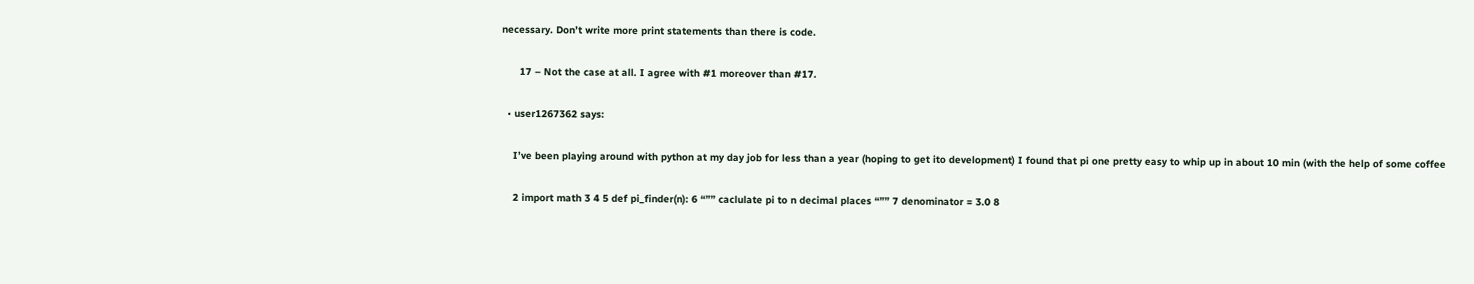necessary. Don’t write more print statements than there is code.

      17 – Not the case at all. I agree with #1 moreover than #17.

  • user1267362 says:

    I’ve been playing around with python at my day job for less than a year (hoping to get ito development) I found that pi one pretty easy to whip up in about 10 min (with the help of some coffee

    2 import math 3 4 5 def pi_finder(n): 6 “”” caclulate pi to n decimal places “”” 7 denominator = 3.0 8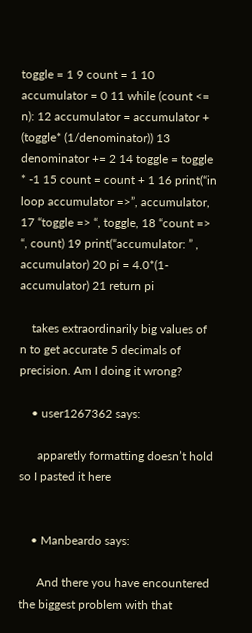toggle = 1 9 count = 1 10 accumulator = 0 11 while (count <= n): 12 accumulator = accumulator + (toggle* (1/denominator)) 13 denominator += 2 14 toggle = toggle * -1 15 count = count + 1 16 print(“in loop accumulator =>”, accumulator, 17 “toggle => “, toggle, 18 “count => “, count) 19 print(“accumulator: ” , accumulator) 20 pi = 4.0*(1-accumulator) 21 return pi

    takes extraordinarily big values of n to get accurate 5 decimals of precision. Am I doing it wrong?

    • user1267362 says:

      apparetly formatting doesn’t hold so I pasted it here


    • Manbeardo says:

      And there you have encountered the biggest problem with that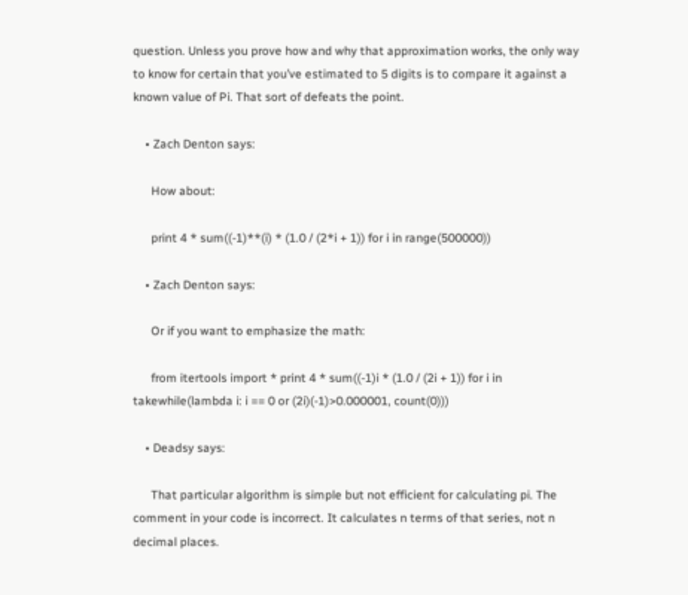question. Unless you prove how and why that approximation works, the only way to know for certain that you’ve estimated to 5 digits is to compare it against a known value of Pi. That sort of defeats the point.

    • Zach Denton says:

      How about:

      print 4 * sum((-1)**(i) * (1.0 / (2*i + 1)) for i in range(500000))

    • Zach Denton says:

      Or if you want to emphasize the math:

      from itertools import * print 4 * sum((-1)i * (1.0 / (2i + 1)) for i in takewhile(lambda i: i == 0 or (2i)(-1)>0.000001, count(0)))

    • Deadsy says:

      That particular algorithm is simple but not efficient for calculating pi. The comment in your code is incorrect. It calculates n terms of that series, not n decimal places.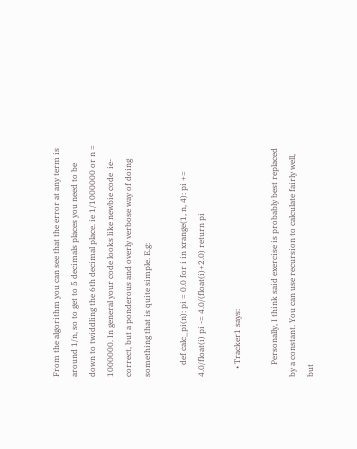From the algorithm you can see that the error at any term is around 1/n, so to get to 5 decimals places you need to be down to twiddling the 6th decimal place. ie 1/1000000 or n = 1000000. In general your code looks like newbie code  ie- correct, but a ponderous and overly verbose way of doing something that is quite simple. E.g:

      def calc_pi(n): pi = 0.0 for i in xrange(1, n, 4): pi += 4.0/float(i) pi -= 4.0/(float(i)+2.0) return pi

    • Tracker1 says:

      Personally, I think said exercise is probably best replaced by a constant. You can use recursion to calculate fairly well, but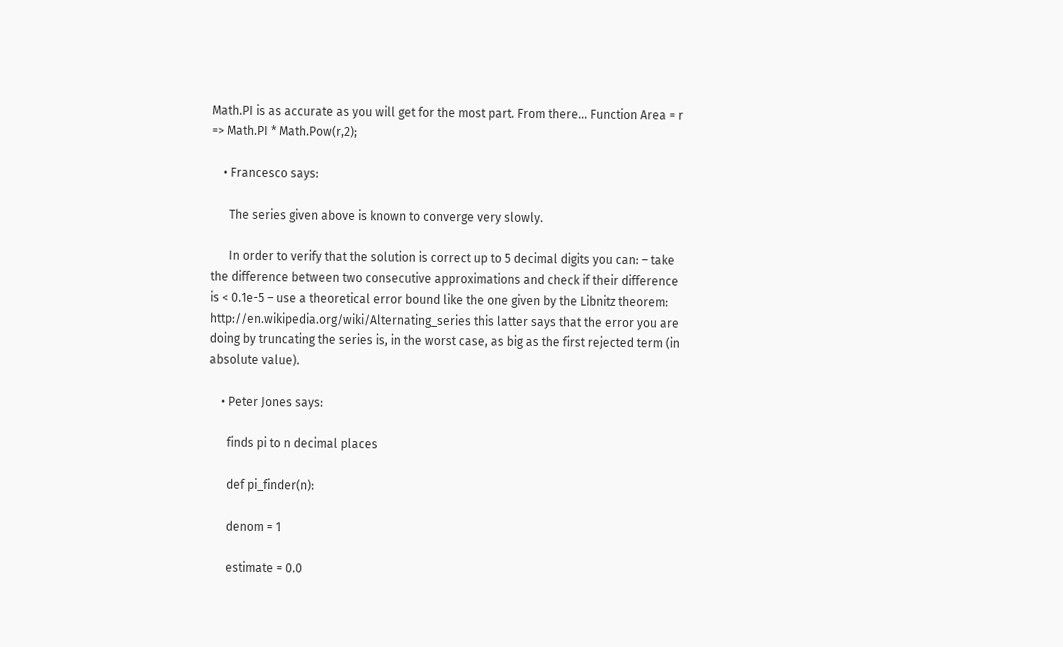Math.PI is as accurate as you will get for the most part. From there… Function Area = r => Math.PI * Math.Pow(r,2);

    • Francesco says:

      The series given above is known to converge very slowly.

      In order to verify that the solution is correct up to 5 decimal digits you can: – take the difference between two consecutive approximations and check if their difference is < 0.1e-5 – use a theoretical error bound like the one given by the Libnitz theorem: http://en.wikipedia.org/wiki/Alternating_series this latter says that the error you are doing by truncating the series is, in the worst case, as big as the first rejected term (in absolute value).

    • Peter Jones says:

      finds pi to n decimal places

      def pi_finder(n):

      denom = 1

      estimate = 0.0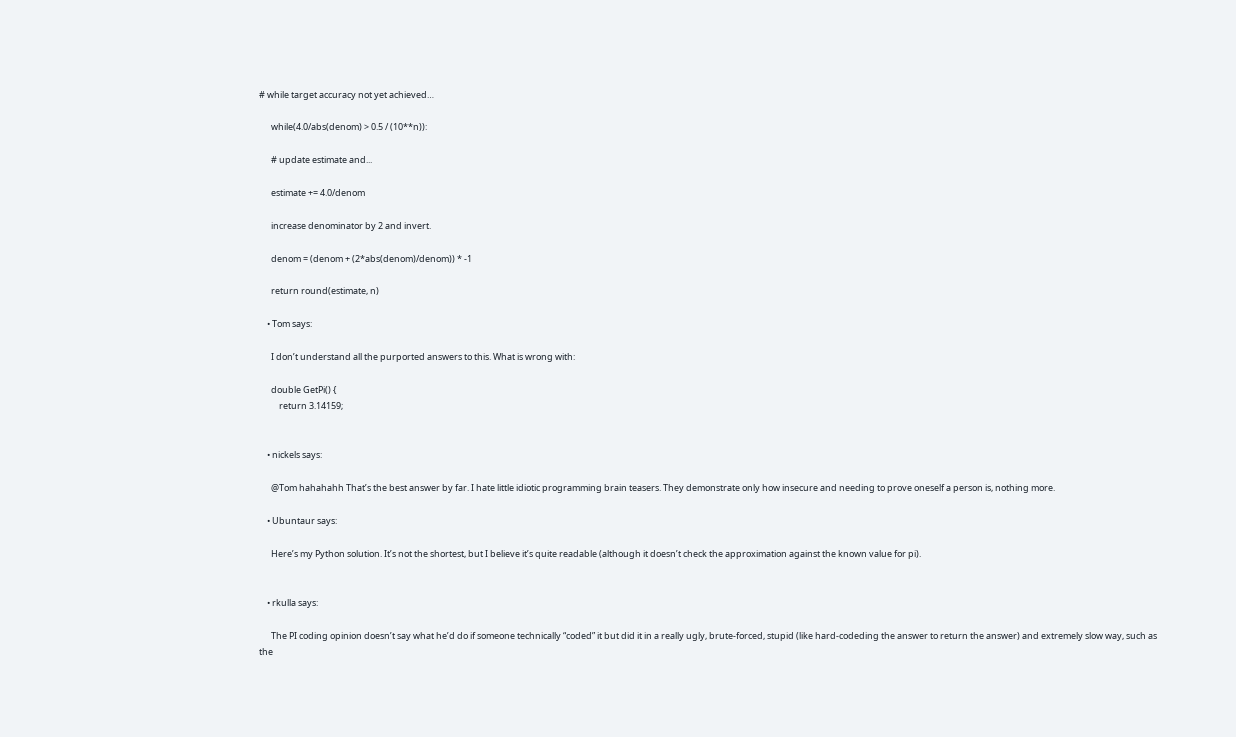# while target accuracy not yet achieved…

      while(4.0/abs(denom) > 0.5 / (10**n)):

      # update estimate and...

      estimate += 4.0/denom

      increase denominator by 2 and invert.

      denom = (denom + (2*abs(denom)/denom)) * -1

      return round(estimate, n)

    • Tom says:

      I don’t understand all the purported answers to this. What is wrong with:

      double GetPi() {
          return 3.14159;


    • nickels says:

      @Tom hahahahh That’s the best answer by far. I hate little idiotic programming brain teasers. They demonstrate only how insecure and needing to prove oneself a person is, nothing more.

    • Ubuntaur says:

      Here’s my Python solution. It’s not the shortest, but I believe it’s quite readable (although it doesn’t check the approximation against the known value for pi).


    • rkulla says:

      The PI coding opinion doesn’t say what he’d do if someone technically “coded” it but did it in a really ugly, brute-forced, stupid (like hard-codeding the answer to return the answer) and extremely slow way, such as the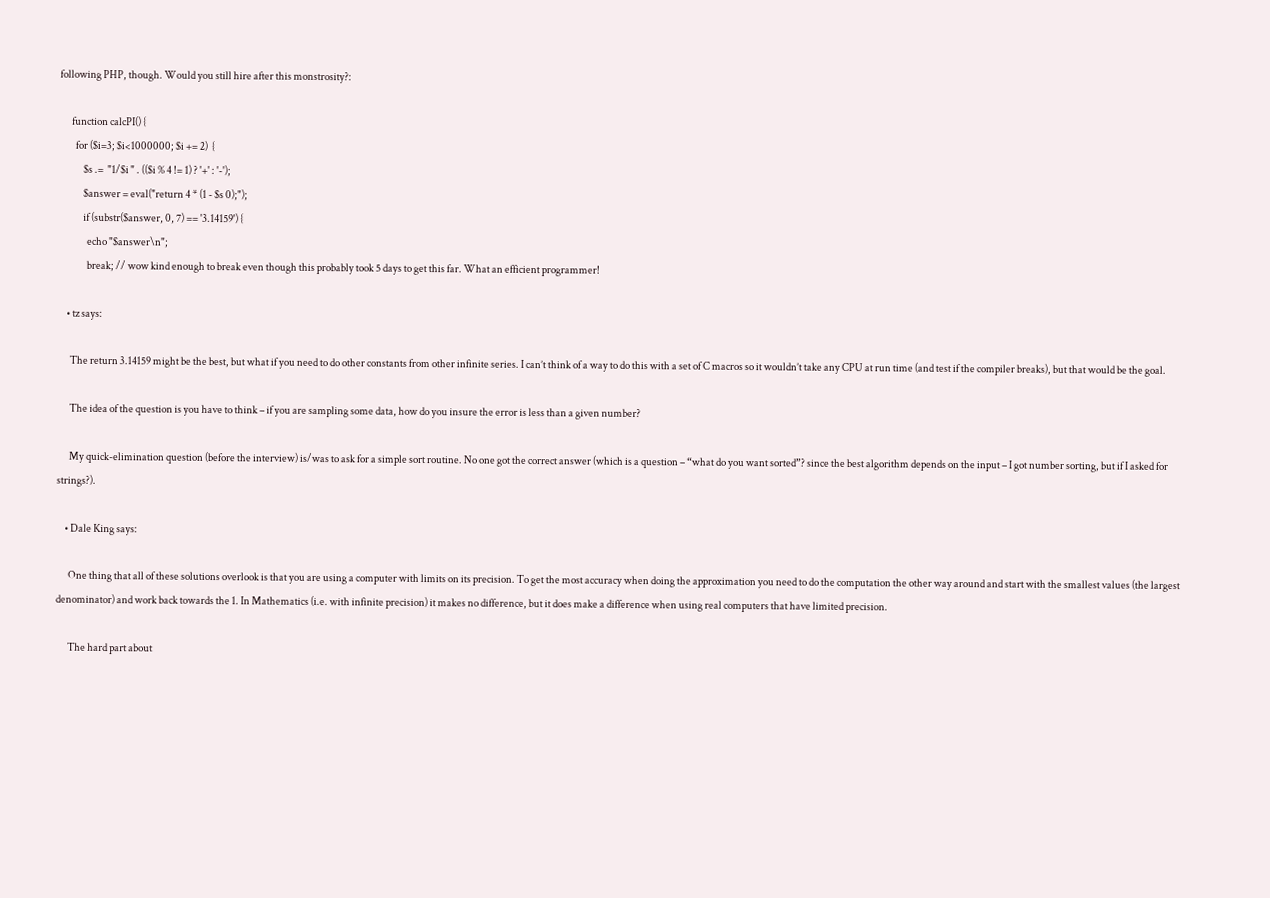following PHP, though. Would you still hire after this monstrosity?:

      function calcPI() {
        for ($i=3; $i<1000000; $i += 2)  {
            $s .=  "1/$i " . (($i % 4 != 1) ? '+' : '-');
            $answer = eval("return 4 * (1 - $s 0);");
            if (substr($answer, 0, 7) == '3.14159') {
              echo "$answer\n";
              break; // wow kind enough to break even though this probably took 5 days to get this far. What an efficient programmer!

    • tz says:

      The return 3.14159 might be the best, but what if you need to do other constants from other infinite series. I can’t think of a way to do this with a set of C macros so it wouldn’t take any CPU at run time (and test if the compiler breaks), but that would be the goal.

      The idea of the question is you have to think – if you are sampling some data, how do you insure the error is less than a given number?

      My quick-elimination question (before the interview) is/was to ask for a simple sort routine. No one got the correct answer (which is a question – “what do you want sorted”? since the best algorithm depends on the input – I got number sorting, but if I asked for strings?).

    • Dale King says:

      One thing that all of these solutions overlook is that you are using a computer with limits on its precision. To get the most accuracy when doing the approximation you need to do the computation the other way around and start with the smallest values (the largest denominator) and work back towards the 1. In Mathematics (i.e. with infinite precision) it makes no difference, but it does make a difference when using real computers that have limited precision.

      The hard part about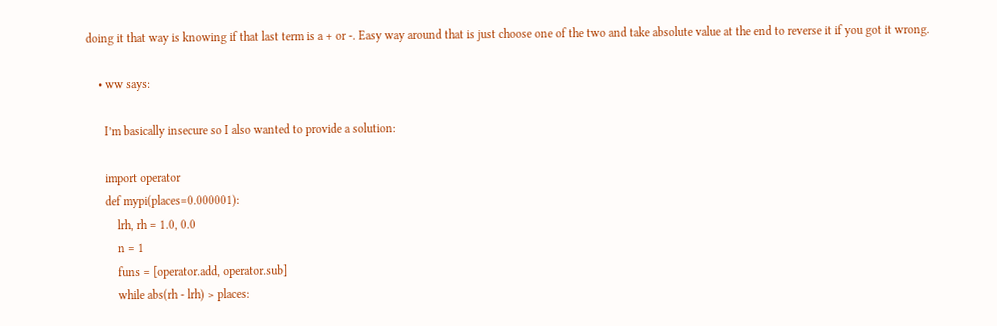doing it that way is knowing if that last term is a + or -. Easy way around that is just choose one of the two and take absolute value at the end to reverse it if you got it wrong.

    • ww says:

      I’m basically insecure so I also wanted to provide a solution:

      import operator
      def mypi(places=0.000001):
          lrh, rh = 1.0, 0.0
          n = 1
          funs = [operator.add, operator.sub]
          while abs(rh - lrh) > places: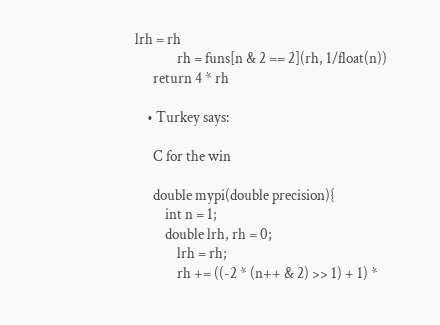lrh = rh
              rh = funs[n & 2 == 2](rh, 1/float(n))
      return 4 * rh

    • Turkey says:

      C for the win

      double mypi(double precision){
          int n = 1;
          double lrh, rh = 0;
              lrh = rh;
              rh += ((-2 * (n++ & 2) >> 1) + 1) *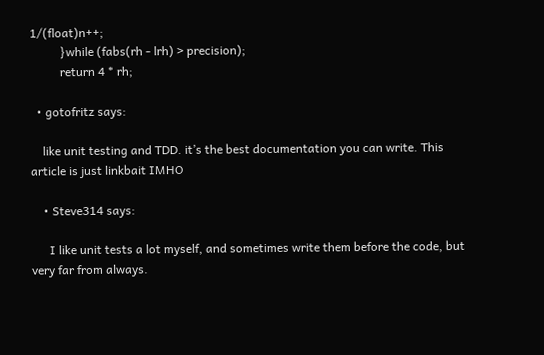1/(float)n++;
          }while (fabs(rh - lrh) > precision);
          return 4 * rh;

  • gotofritz says:

    like unit testing and TDD. it’s the best documentation you can write. This article is just linkbait IMHO

    • Steve314 says:

      I like unit tests a lot myself, and sometimes write them before the code, but very far from always.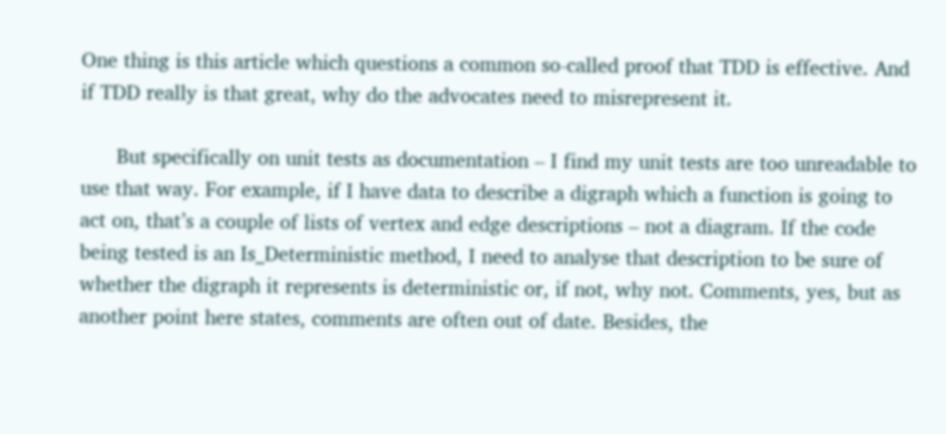One thing is this article which questions a common so-called proof that TDD is effective. And if TDD really is that great, why do the advocates need to misrepresent it.

      But specifically on unit tests as documentation – I find my unit tests are too unreadable to use that way. For example, if I have data to describe a digraph which a function is going to act on, that’s a couple of lists of vertex and edge descriptions – not a diagram. If the code being tested is an Is_Deterministic method, I need to analyse that description to be sure of whether the digraph it represents is deterministic or, if not, why not. Comments, yes, but as another point here states, comments are often out of date. Besides, the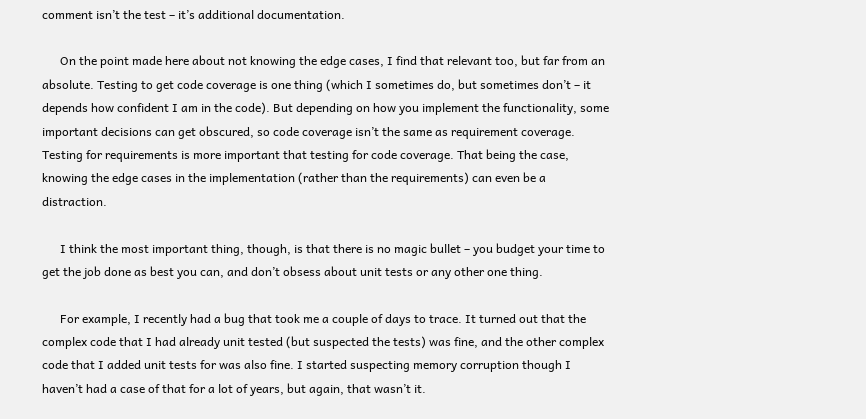comment isn’t the test – it’s additional documentation.

      On the point made here about not knowing the edge cases, I find that relevant too, but far from an absolute. Testing to get code coverage is one thing (which I sometimes do, but sometimes don’t – it depends how confident I am in the code). But depending on how you implement the functionality, some important decisions can get obscured, so code coverage isn’t the same as requirement coverage. Testing for requirements is more important that testing for code coverage. That being the case, knowing the edge cases in the implementation (rather than the requirements) can even be a distraction.

      I think the most important thing, though, is that there is no magic bullet – you budget your time to get the job done as best you can, and don’t obsess about unit tests or any other one thing.

      For example, I recently had a bug that took me a couple of days to trace. It turned out that the complex code that I had already unit tested (but suspected the tests) was fine, and the other complex code that I added unit tests for was also fine. I started suspecting memory corruption though I haven’t had a case of that for a lot of years, but again, that wasn’t it.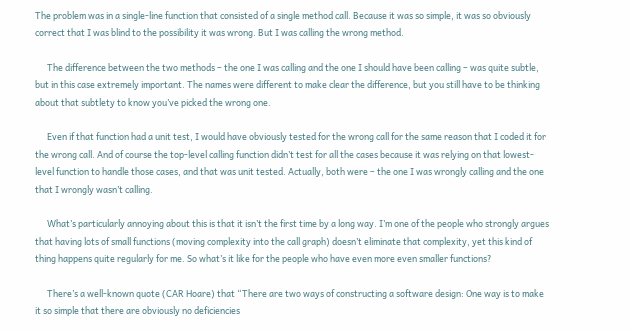The problem was in a single-line function that consisted of a single method call. Because it was so simple, it was so obviously correct that I was blind to the possibility it was wrong. But I was calling the wrong method.

      The difference between the two methods – the one I was calling and the one I should have been calling – was quite subtle, but in this case extremely important. The names were different to make clear the difference, but you still have to be thinking about that subtlety to know you’ve picked the wrong one.

      Even if that function had a unit test, I would have obviously tested for the wrong call for the same reason that I coded it for the wrong call. And of course the top-level calling function didn’t test for all the cases because it was relying on that lowest-level function to handle those cases, and that was unit tested. Actually, both were – the one I was wrongly calling and the one that I wrongly wasn’t calling.

      What’s particularly annoying about this is that it isn’t the first time by a long way. I’m one of the people who strongly argues that having lots of small functions (moving complexity into the call graph) doesn’t eliminate that complexity, yet this kind of thing happens quite regularly for me. So what’s it like for the people who have even more even smaller functions?

      There’s a well-known quote (CAR Hoare) that “There are two ways of constructing a software design: One way is to make it so simple that there are obviously no deficiencies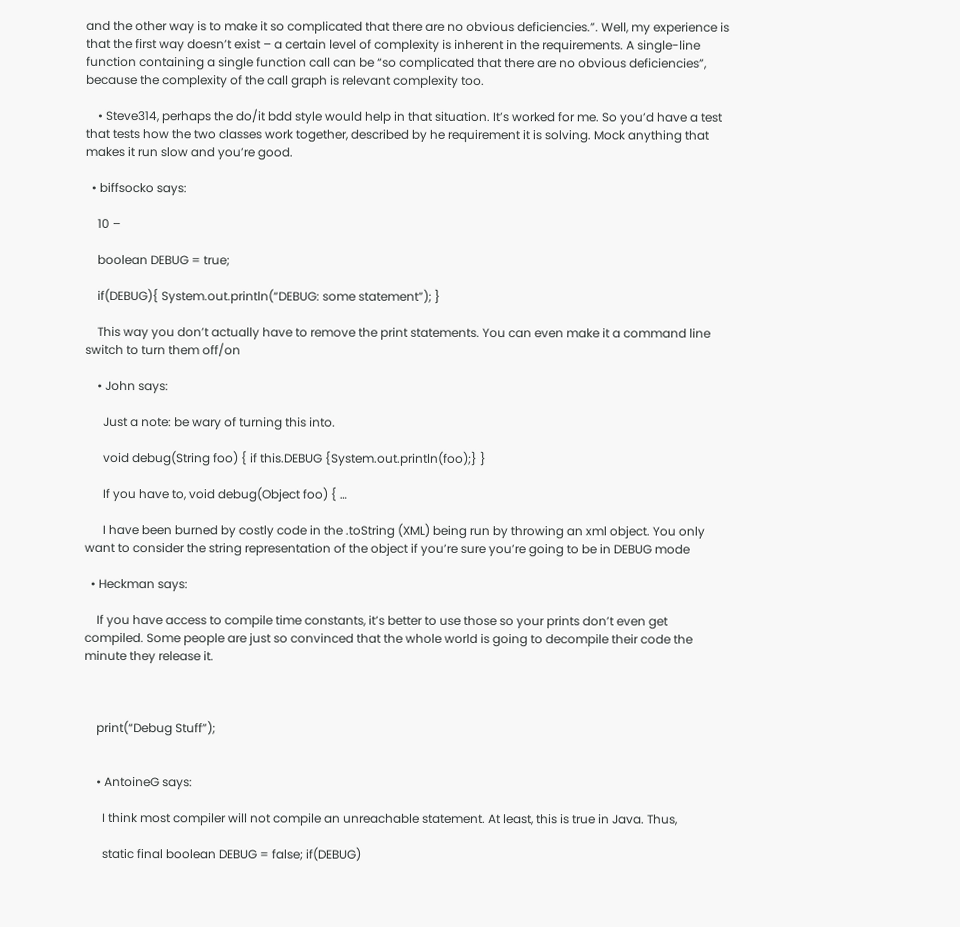and the other way is to make it so complicated that there are no obvious deficiencies.”. Well, my experience is that the first way doesn’t exist – a certain level of complexity is inherent in the requirements. A single-line function containing a single function call can be “so complicated that there are no obvious deficiencies”, because the complexity of the call graph is relevant complexity too.

    • Steve314, perhaps the do/it bdd style would help in that situation. It’s worked for me. So you’d have a test that tests how the two classes work together, described by he requirement it is solving. Mock anything that makes it run slow and you’re good.

  • biffsocko says:

    10 –

    boolean DEBUG = true;

    if(DEBUG){ System.out.println(“DEBUG: some statement”); }

    This way you don’t actually have to remove the print statements. You can even make it a command line switch to turn them off/on

    • John says:

      Just a note: be wary of turning this into.

      void debug(String foo) { if this.DEBUG {System.out.println(foo);} }

      If you have to, void debug(Object foo) { …

      I have been burned by costly code in the .toString (XML) being run by throwing an xml object. You only want to consider the string representation of the object if you’re sure you’re going to be in DEBUG mode

  • Heckman says:

    If you have access to compile time constants, it’s better to use those so your prints don’t even get compiled. Some people are just so convinced that the whole world is going to decompile their code the minute they release it.



    print(“Debug Stuff”);


    • AntoineG says:

      I think most compiler will not compile an unreachable statement. At least, this is true in Java. Thus,

      static final boolean DEBUG = false; if(DEBUG)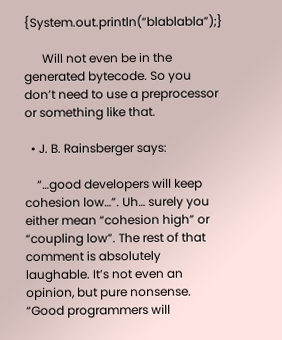{System.out.println(“blablabla”);}

      Will not even be in the generated bytecode. So you don’t need to use a preprocessor or something like that.

  • J. B. Rainsberger says:

    “…good developers will keep cohesion low…”. Uh… surely you either mean “cohesion high” or “coupling low”. The rest of that comment is absolutely laughable. It’s not even an opinion, but pure nonsense. “Good programmers will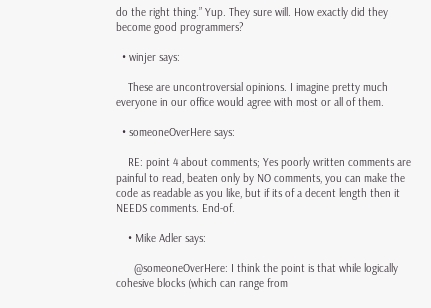do the right thing.” Yup. They sure will. How exactly did they become good programmers?

  • winjer says:

    These are uncontroversial opinions. I imagine pretty much everyone in our office would agree with most or all of them.

  • someoneOverHere says:

    RE: point 4 about comments; Yes poorly written comments are painful to read, beaten only by NO comments, you can make the code as readable as you like, but if its of a decent length then it NEEDS comments. End-of.

    • Mike Adler says:

      @someoneOverHere: I think the point is that while logically cohesive blocks (which can range from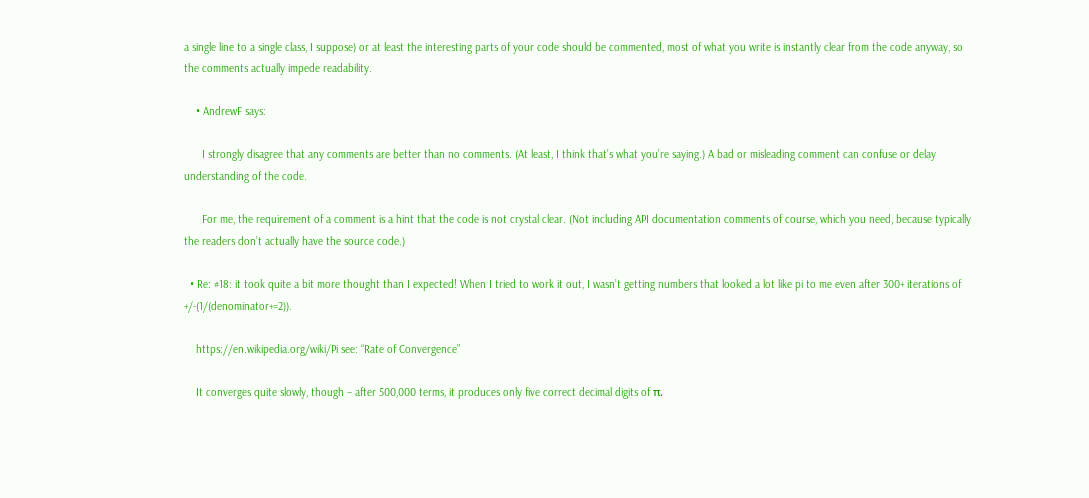a single line to a single class, I suppose) or at least the interesting parts of your code should be commented, most of what you write is instantly clear from the code anyway, so the comments actually impede readability.

    • AndrewF says:

      I strongly disagree that any comments are better than no comments. (At least, I think that’s what you’re saying.) A bad or misleading comment can confuse or delay understanding of the code.

      For me, the requirement of a comment is a hint that the code is not crystal clear. (Not including API documentation comments of course, which you need, because typically the readers don’t actually have the source code.)

  • Re: #18: it took quite a bit more thought than I expected! When I tried to work it out, I wasn’t getting numbers that looked a lot like pi to me even after 300+ iterations of +/-(1/(denominator+=2)).

    https://en.wikipedia.org/wiki/Pi see: “Rate of Convergence”

    It converges quite slowly, though – after 500,000 terms, it produces only five correct decimal digits of π.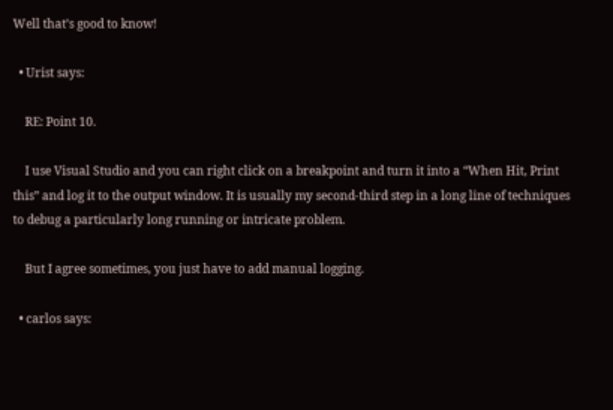Well that’s good to know!

  • Urist says:

    RE: Point 10.

    I use Visual Studio and you can right click on a breakpoint and turn it into a “When Hit, Print this” and log it to the output window. It is usually my second-third step in a long line of techniques to debug a particularly long running or intricate problem.

    But I agree sometimes, you just have to add manual logging.

  • carlos says: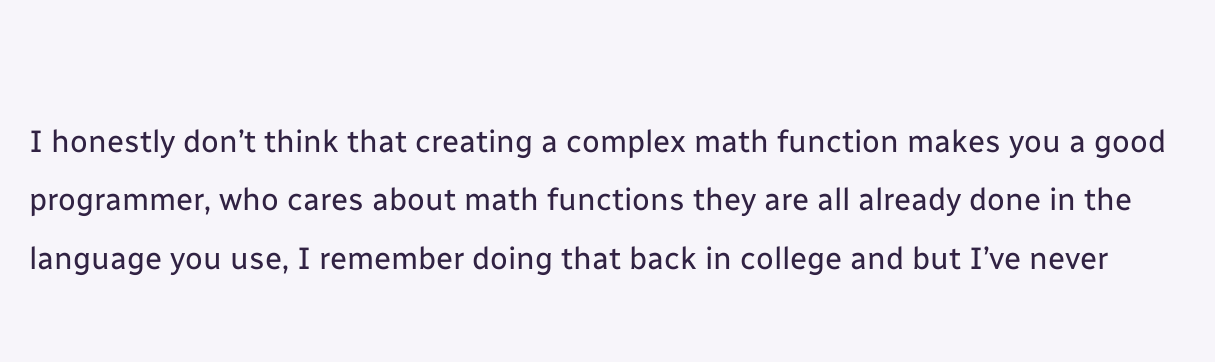I honestly don’t think that creating a complex math function makes you a good programmer, who cares about math functions they are all already done in the language you use, I remember doing that back in college and but I’ve never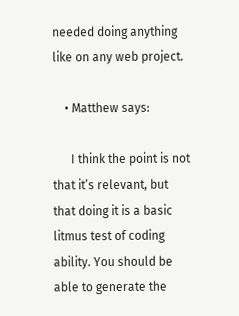needed doing anything like on any web project.

    • Matthew says:

      I think the point is not that it’s relevant, but that doing it is a basic litmus test of coding ability. You should be able to generate the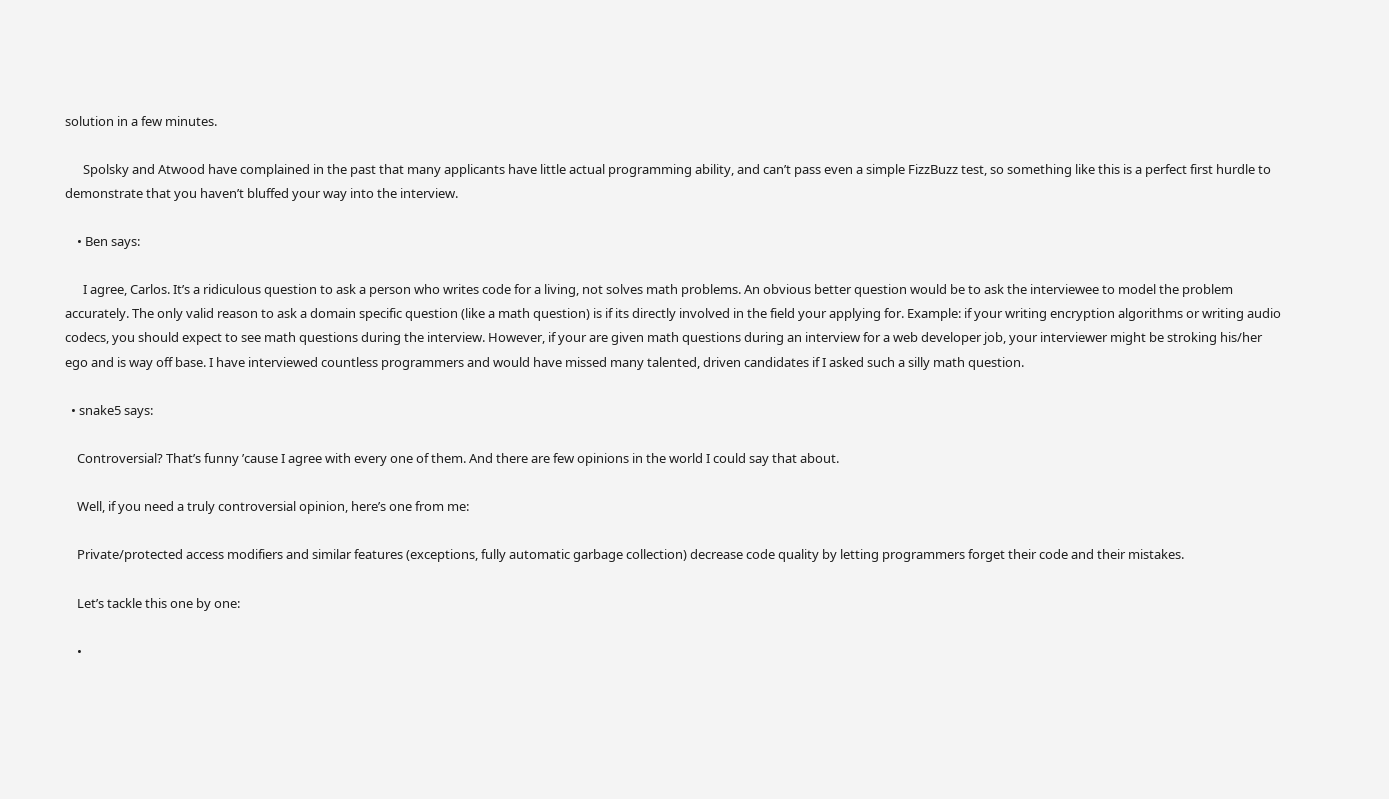solution in a few minutes.

      Spolsky and Atwood have complained in the past that many applicants have little actual programming ability, and can’t pass even a simple FizzBuzz test, so something like this is a perfect first hurdle to demonstrate that you haven’t bluffed your way into the interview.

    • Ben says:

      I agree, Carlos. It’s a ridiculous question to ask a person who writes code for a living, not solves math problems. An obvious better question would be to ask the interviewee to model the problem accurately. The only valid reason to ask a domain specific question (like a math question) is if its directly involved in the field your applying for. Example: if your writing encryption algorithms or writing audio codecs, you should expect to see math questions during the interview. However, if your are given math questions during an interview for a web developer job, your interviewer might be stroking his/her ego and is way off base. I have interviewed countless programmers and would have missed many talented, driven candidates if I asked such a silly math question.

  • snake5 says:

    Controversial? That’s funny ’cause I agree with every one of them. And there are few opinions in the world I could say that about.

    Well, if you need a truly controversial opinion, here’s one from me:

    Private/protected access modifiers and similar features (exceptions, fully automatic garbage collection) decrease code quality by letting programmers forget their code and their mistakes.

    Let’s tackle this one by one:

    •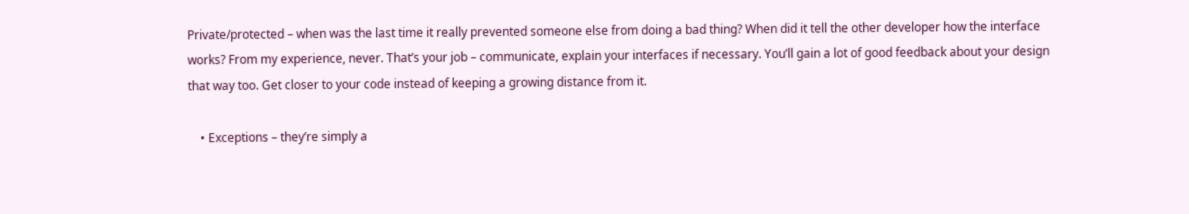Private/protected – when was the last time it really prevented someone else from doing a bad thing? When did it tell the other developer how the interface works? From my experience, never. That’s your job – communicate, explain your interfaces if necessary. You’ll gain a lot of good feedback about your design that way too. Get closer to your code instead of keeping a growing distance from it.

    • Exceptions – they’re simply a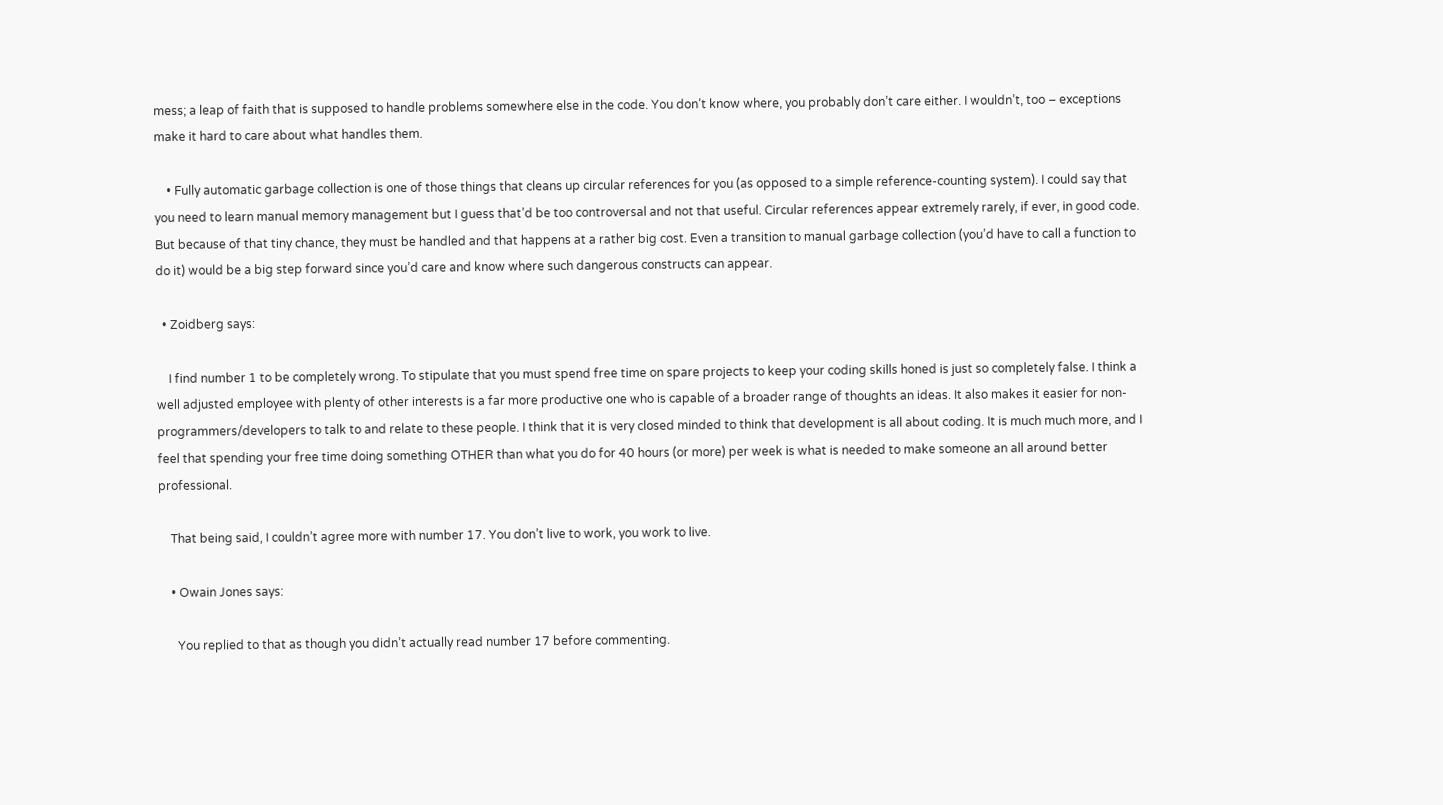mess; a leap of faith that is supposed to handle problems somewhere else in the code. You don’t know where, you probably don’t care either. I wouldn’t, too – exceptions make it hard to care about what handles them.

    • Fully automatic garbage collection is one of those things that cleans up circular references for you (as opposed to a simple reference-counting system). I could say that you need to learn manual memory management but I guess that’d be too controversal and not that useful. Circular references appear extremely rarely, if ever, in good code. But because of that tiny chance, they must be handled and that happens at a rather big cost. Even a transition to manual garbage collection (you’d have to call a function to do it) would be a big step forward since you’d care and know where such dangerous constructs can appear.

  • Zoidberg says:

    I find number 1 to be completely wrong. To stipulate that you must spend free time on spare projects to keep your coding skills honed is just so completely false. I think a well adjusted employee with plenty of other interests is a far more productive one who is capable of a broader range of thoughts an ideas. It also makes it easier for non-programmers/developers to talk to and relate to these people. I think that it is very closed minded to think that development is all about coding. It is much much more, and I feel that spending your free time doing something OTHER than what you do for 40 hours (or more) per week is what is needed to make someone an all around better professional.

    That being said, I couldn’t agree more with number 17. You don’t live to work, you work to live.

    • Owain Jones says:

      You replied to that as though you didn’t actually read number 17 before commenting.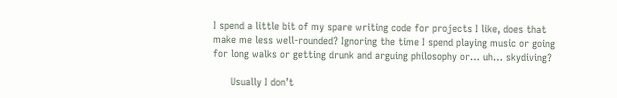I spend a little bit of my spare writing code for projects I like, does that make me less well-rounded? Ignoring the time I spend playing music or going for long walks or getting drunk and arguing philosophy or… uh… skydiving?

      Usually I don’t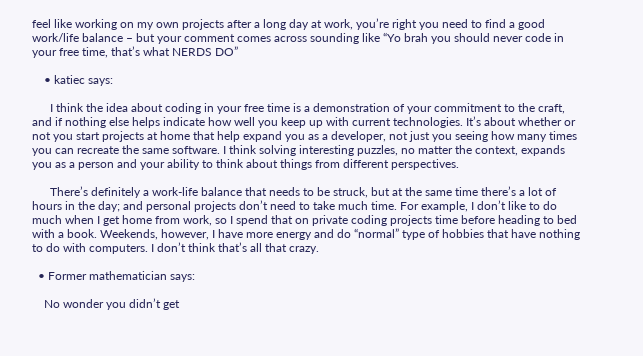feel like working on my own projects after a long day at work, you’re right you need to find a good work/life balance – but your comment comes across sounding like “Yo brah you should never code in your free time, that’s what NERDS DO”

    • katiec says:

      I think the idea about coding in your free time is a demonstration of your commitment to the craft, and if nothing else helps indicate how well you keep up with current technologies. It’s about whether or not you start projects at home that help expand you as a developer, not just you seeing how many times you can recreate the same software. I think solving interesting puzzles, no matter the context, expands you as a person and your ability to think about things from different perspectives.

      There’s definitely a work-life balance that needs to be struck, but at the same time there’s a lot of hours in the day; and personal projects don’t need to take much time. For example, I don’t like to do much when I get home from work, so I spend that on private coding projects time before heading to bed with a book. Weekends, however, I have more energy and do “normal” type of hobbies that have nothing to do with computers. I don’t think that’s all that crazy.

  • Former mathematician says:

    No wonder you didn’t get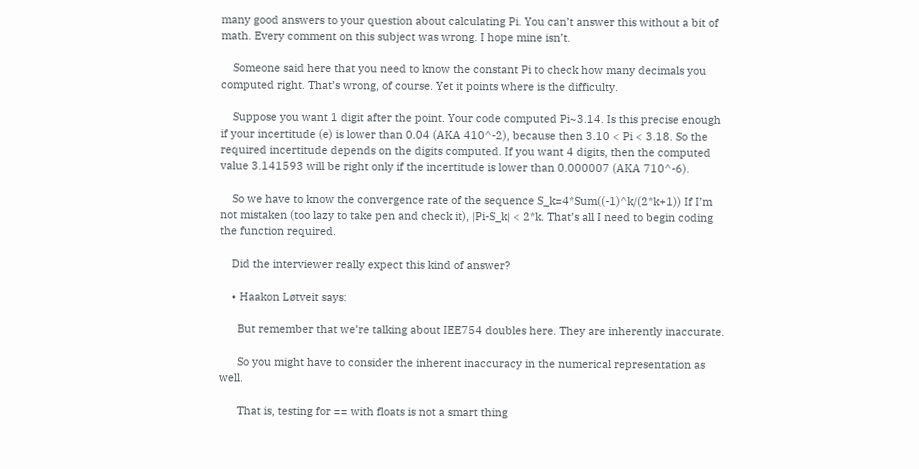many good answers to your question about calculating Pi. You can’t answer this without a bit of math. Every comment on this subject was wrong. I hope mine isn’t.

    Someone said here that you need to know the constant Pi to check how many decimals you computed right. That’s wrong, of course. Yet it points where is the difficulty.

    Suppose you want 1 digit after the point. Your code computed Pi~3.14. Is this precise enough if your incertitude (e) is lower than 0.04 (AKA 410^-2), because then 3.10 < Pi < 3.18. So the required incertitude depends on the digits computed. If you want 4 digits, then the computed value 3.141593 will be right only if the incertitude is lower than 0.000007 (AKA 710^-6).

    So we have to know the convergence rate of the sequence S_k=4*Sum((-1)^k/(2*k+1)) If I’m not mistaken (too lazy to take pen and check it), |Pi-S_k| < 2*k. That’s all I need to begin coding the function required.

    Did the interviewer really expect this kind of answer?

    • Haakon Løtveit says:

      But remember that we’re talking about IEE754 doubles here. They are inherently inaccurate.

      So you might have to consider the inherent inaccuracy in the numerical representation as well.

      That is, testing for == with floats is not a smart thing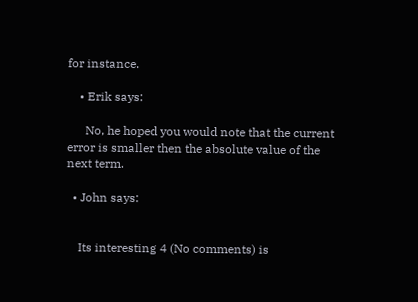for instance.

    • Erik says:

      No, he hoped you would note that the current error is smaller then the absolute value of the next term.

  • John says:


    Its interesting 4 (No comments) is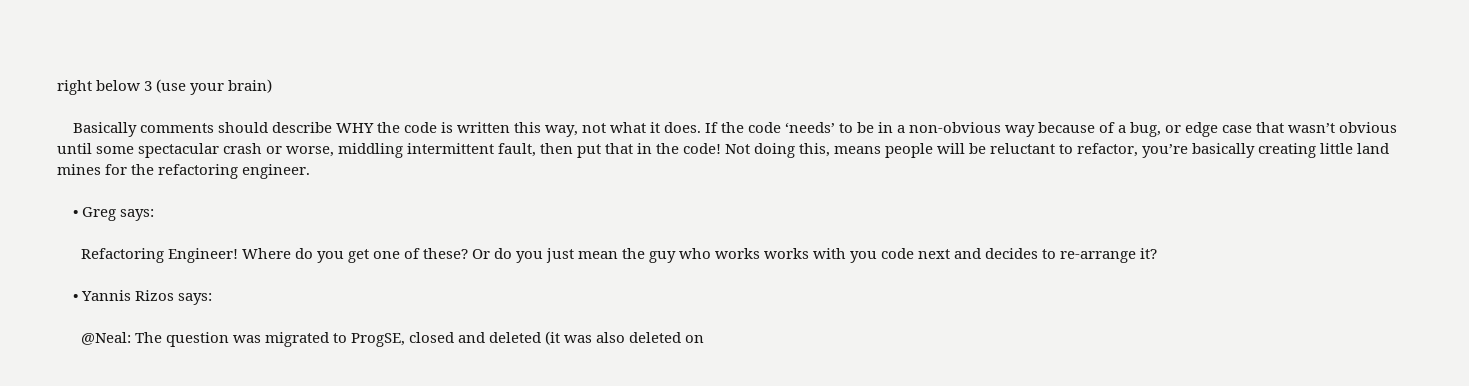right below 3 (use your brain)

    Basically comments should describe WHY the code is written this way, not what it does. If the code ‘needs’ to be in a non-obvious way because of a bug, or edge case that wasn’t obvious until some spectacular crash or worse, middling intermittent fault, then put that in the code! Not doing this, means people will be reluctant to refactor, you’re basically creating little land mines for the refactoring engineer.

    • Greg says:

      Refactoring Engineer! Where do you get one of these? Or do you just mean the guy who works works with you code next and decides to re-arrange it?

    • Yannis Rizos says:

      @Neal: The question was migrated to ProgSE, closed and deleted (it was also deleted on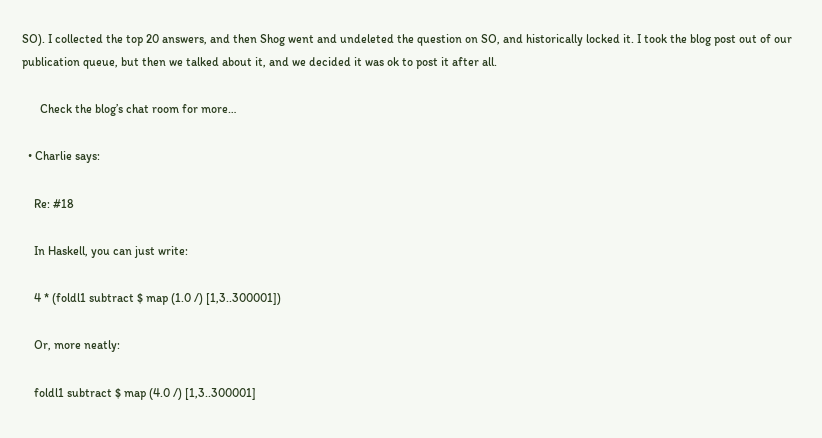SO). I collected the top 20 answers, and then Shog went and undeleted the question on SO, and historically locked it. I took the blog post out of our publication queue, but then we talked about it, and we decided it was ok to post it after all.

      Check the blog’s chat room for more…

  • Charlie says:

    Re: #18

    In Haskell, you can just write:

    4 * (foldl1 subtract $ map (1.0 /) [1,3..300001])

    Or, more neatly:

    foldl1 subtract $ map (4.0 /) [1,3..300001]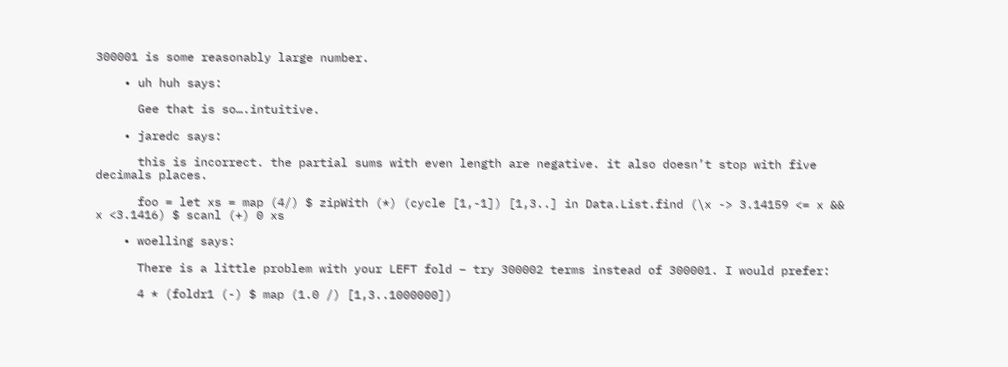300001 is some reasonably large number.

    • uh huh says:

      Gee that is so….intuitive.

    • jaredc says:

      this is incorrect. the partial sums with even length are negative. it also doesn’t stop with five decimals places.

      foo = let xs = map (4/) $ zipWith (*) (cycle [1,-1]) [1,3..] in Data.List.find (\x -> 3.14159 <= x && x <3.1416) $ scanl (+) 0 xs

    • woelling says:

      There is a little problem with your LEFT fold – try 300002 terms instead of 300001. I would prefer:

      4 * (foldr1 (-) $ map (1.0 /) [1,3..1000000])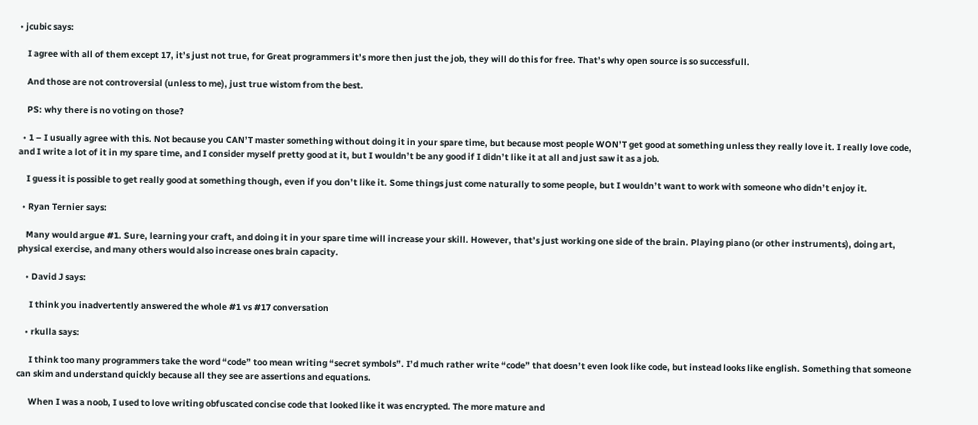• jcubic says:

    I agree with all of them except 17, it’s just not true, for Great programmers it’s more then just the job, they will do this for free. That’s why open source is so successfull.

    And those are not controversial (unless to me), just true wistom from the best.

    PS: why there is no voting on those?

  • 1 – I usually agree with this. Not because you CAN’T master something without doing it in your spare time, but because most people WON’T get good at something unless they really love it. I really love code, and I write a lot of it in my spare time, and I consider myself pretty good at it, but I wouldn’t be any good if I didn’t like it at all and just saw it as a job.

    I guess it is possible to get really good at something though, even if you don’t like it. Some things just come naturally to some people, but I wouldn’t want to work with someone who didn’t enjoy it.

  • Ryan Ternier says:

    Many would argue #1. Sure, learning your craft, and doing it in your spare time will increase your skill. However, that’s just working one side of the brain. Playing piano (or other instruments), doing art, physical exercise, and many others would also increase ones brain capacity.

    • David J says:

      I think you inadvertently answered the whole #1 vs #17 conversation

    • rkulla says:

      I think too many programmers take the word “code” too mean writing “secret symbols”. I’d much rather write “code” that doesn’t even look like code, but instead looks like english. Something that someone can skim and understand quickly because all they see are assertions and equations.

      When I was a noob, I used to love writing obfuscated concise code that looked like it was encrypted. The more mature and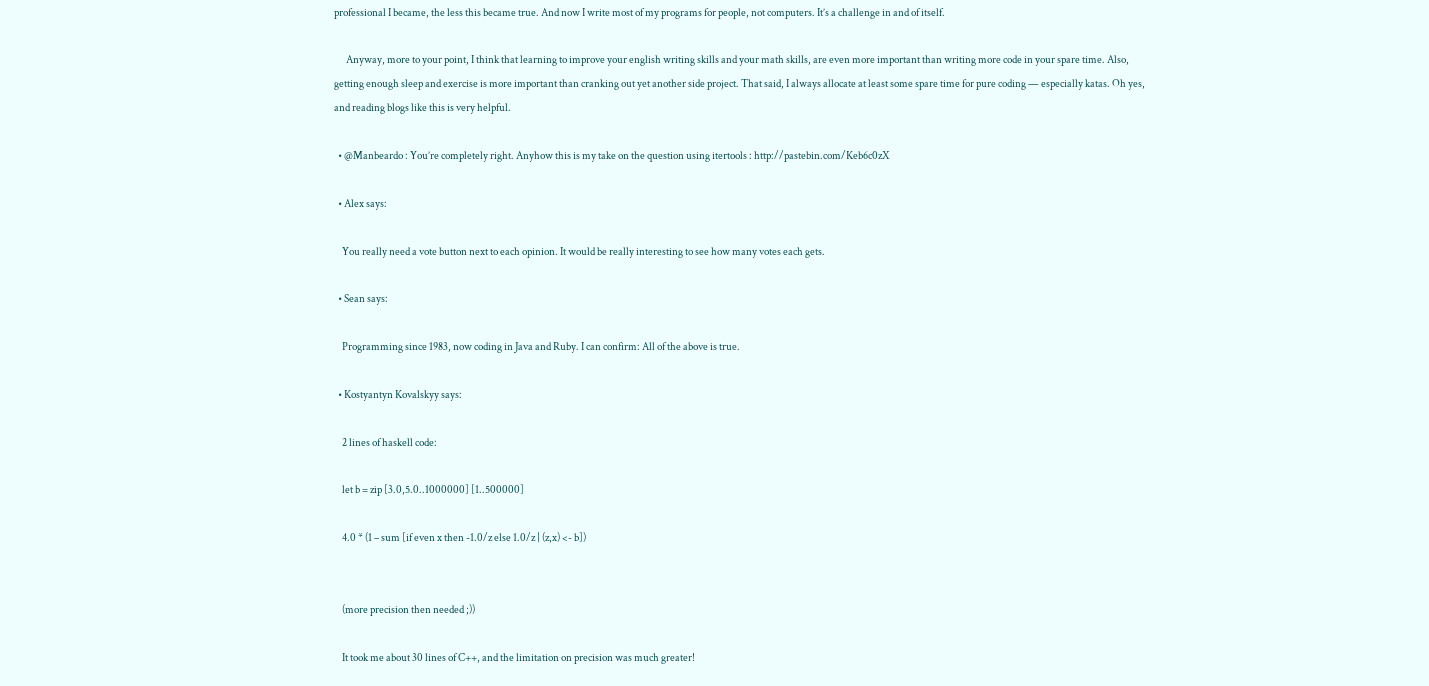professional I became, the less this became true. And now I write most of my programs for people, not computers. It’s a challenge in and of itself.

      Anyway, more to your point, I think that learning to improve your english writing skills and your math skills, are even more important than writing more code in your spare time. Also, getting enough sleep and exercise is more important than cranking out yet another side project. That said, I always allocate at least some spare time for pure coding — especially katas. Oh yes, and reading blogs like this is very helpful.

  • @Manbeardo : You’re completely right. Anyhow this is my take on the question using itertools : http://pastebin.com/Keb6c0zX

  • Alex says:

    You really need a vote button next to each opinion. It would be really interesting to see how many votes each gets.

  • Sean says:

    Programming since 1983, now coding in Java and Ruby. I can confirm: All of the above is true.

  • Kostyantyn Kovalskyy says:

    2 lines of haskell code:

    let b = zip [3.0,5.0..1000000] [1..500000]

    4.0 * (1 – sum [if even x then -1.0/z else 1.0/z | (z,x) <- b])


    (more precision then needed ;))

    It took me about 30 lines of C++, and the limitation on precision was much greater!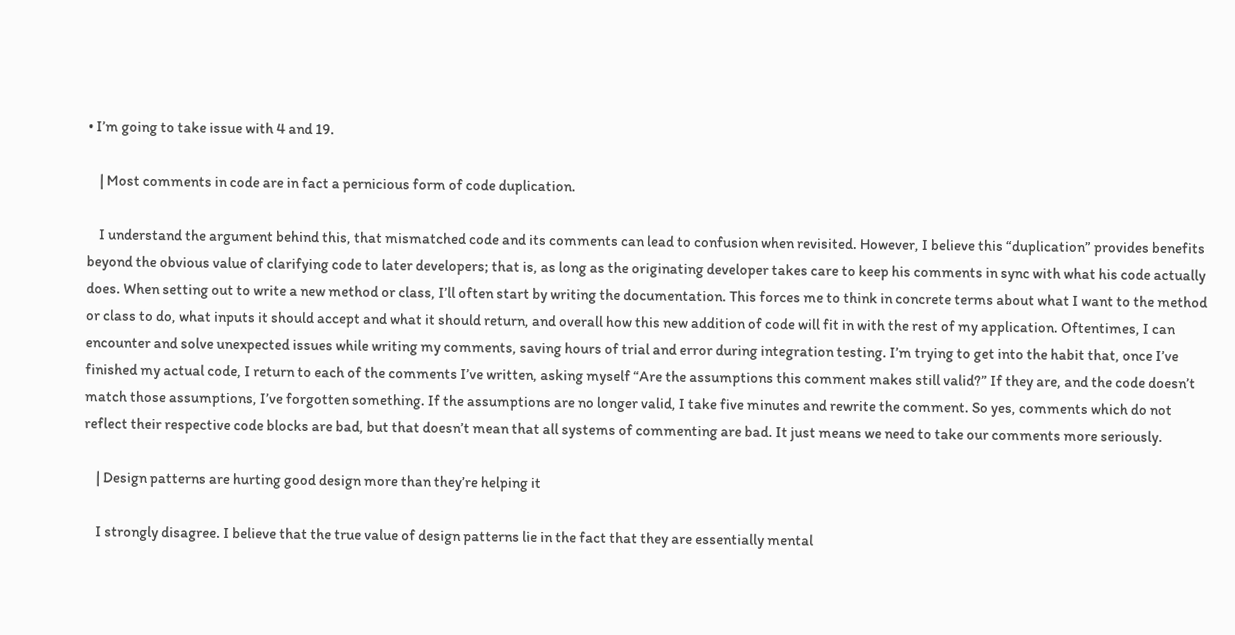• I’m going to take issue with 4 and 19.

    | Most comments in code are in fact a pernicious form of code duplication.

    I understand the argument behind this, that mismatched code and its comments can lead to confusion when revisited. However, I believe this “duplication” provides benefits beyond the obvious value of clarifying code to later developers; that is, as long as the originating developer takes care to keep his comments in sync with what his code actually does. When setting out to write a new method or class, I’ll often start by writing the documentation. This forces me to think in concrete terms about what I want to the method or class to do, what inputs it should accept and what it should return, and overall how this new addition of code will fit in with the rest of my application. Oftentimes, I can encounter and solve unexpected issues while writing my comments, saving hours of trial and error during integration testing. I’m trying to get into the habit that, once I’ve finished my actual code, I return to each of the comments I’ve written, asking myself “Are the assumptions this comment makes still valid?” If they are, and the code doesn’t match those assumptions, I’ve forgotten something. If the assumptions are no longer valid, I take five minutes and rewrite the comment. So yes, comments which do not reflect their respective code blocks are bad, but that doesn’t mean that all systems of commenting are bad. It just means we need to take our comments more seriously.

    | Design patterns are hurting good design more than they’re helping it

    I strongly disagree. I believe that the true value of design patterns lie in the fact that they are essentially mental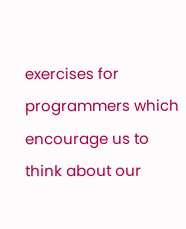exercises for programmers which encourage us to think about our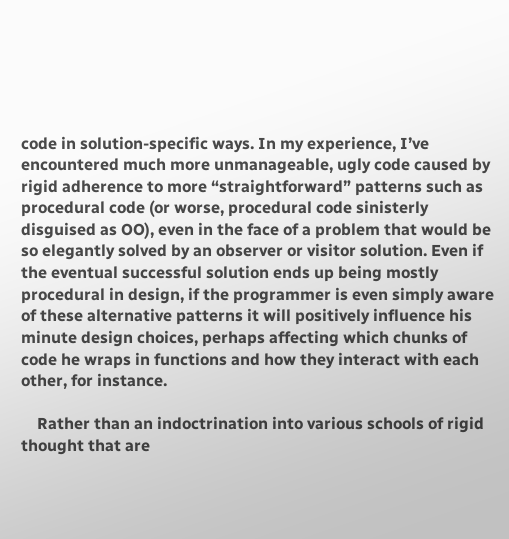code in solution-specific ways. In my experience, I’ve encountered much more unmanageable, ugly code caused by rigid adherence to more “straightforward” patterns such as procedural code (or worse, procedural code sinisterly disguised as OO), even in the face of a problem that would be so elegantly solved by an observer or visitor solution. Even if the eventual successful solution ends up being mostly procedural in design, if the programmer is even simply aware of these alternative patterns it will positively influence his minute design choices, perhaps affecting which chunks of code he wraps in functions and how they interact with each other, for instance.

    Rather than an indoctrination into various schools of rigid thought that are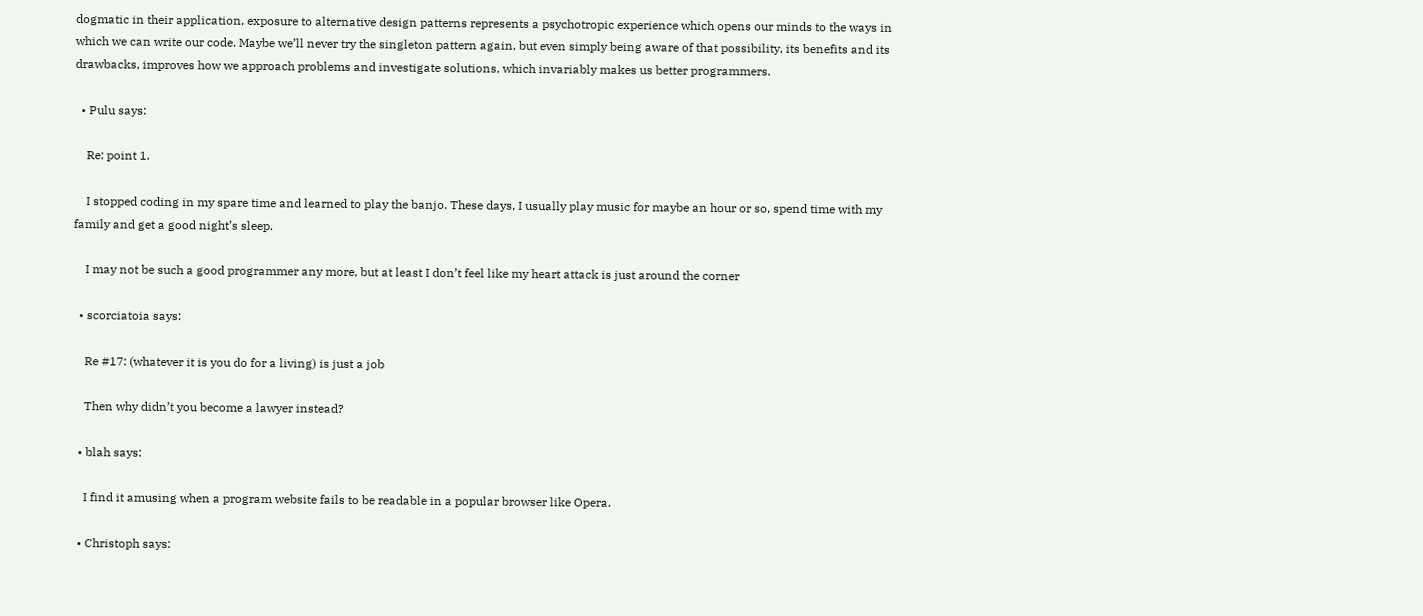dogmatic in their application, exposure to alternative design patterns represents a psychotropic experience which opens our minds to the ways in which we can write our code. Maybe we’ll never try the singleton pattern again, but even simply being aware of that possibility, its benefits and its drawbacks, improves how we approach problems and investigate solutions, which invariably makes us better programmers.

  • Pulu says:

    Re: point 1.

    I stopped coding in my spare time and learned to play the banjo. These days, I usually play music for maybe an hour or so, spend time with my family and get a good night’s sleep.

    I may not be such a good programmer any more, but at least I don’t feel like my heart attack is just around the corner

  • scorciatoia says:

    Re #17: (whatever it is you do for a living) is just a job

    Then why didn’t you become a lawyer instead?

  • blah says:

    I find it amusing when a program website fails to be readable in a popular browser like Opera.

  • Christoph says: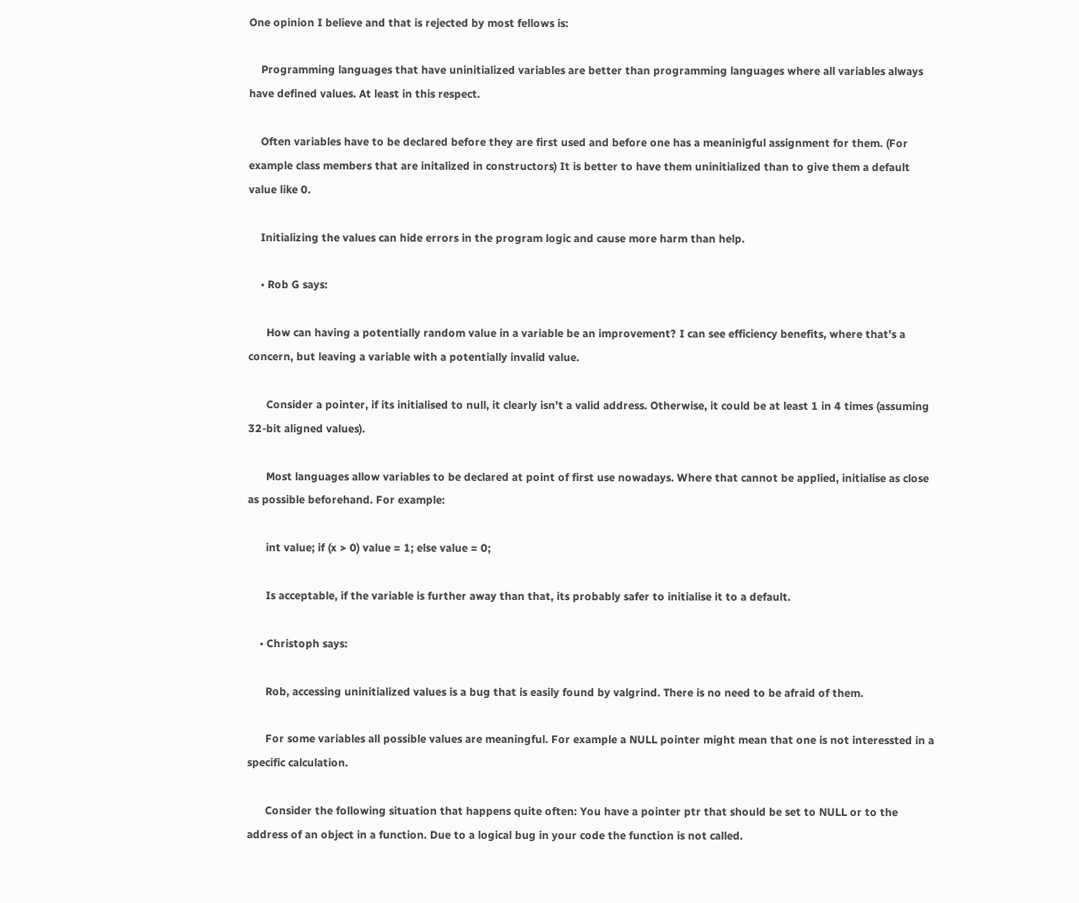One opinion I believe and that is rejected by most fellows is:

    Programming languages that have uninitialized variables are better than programming languages where all variables always have defined values. At least in this respect.

    Often variables have to be declared before they are first used and before one has a meaninigful assignment for them. (For example class members that are initalized in constructors) It is better to have them uninitialized than to give them a default value like 0.

    Initializing the values can hide errors in the program logic and cause more harm than help.

    • Rob G says:

      How can having a potentially random value in a variable be an improvement? I can see efficiency benefits, where that’s a concern, but leaving a variable with a potentially invalid value.

      Consider a pointer, if its initialised to null, it clearly isn’t a valid address. Otherwise, it could be at least 1 in 4 times (assuming 32-bit aligned values).

      Most languages allow variables to be declared at point of first use nowadays. Where that cannot be applied, initialise as close as possible beforehand. For example:

      int value; if (x > 0) value = 1; else value = 0;

      Is acceptable, if the variable is further away than that, its probably safer to initialise it to a default.

    • Christoph says:

      Rob, accessing uninitialized values is a bug that is easily found by valgrind. There is no need to be afraid of them.

      For some variables all possible values are meaningful. For example a NULL pointer might mean that one is not interessted in a specific calculation.

      Consider the following situation that happens quite often: You have a pointer ptr that should be set to NULL or to the address of an object in a function. Due to a logical bug in your code the function is not called.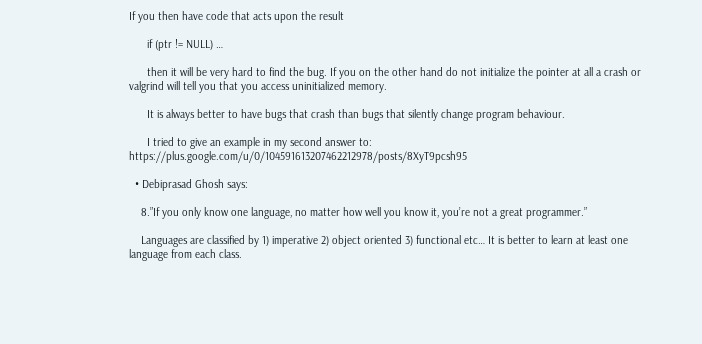If you then have code that acts upon the result

      if (ptr != NULL) …

      then it will be very hard to find the bug. If you on the other hand do not initialize the pointer at all a crash or valgrind will tell you that you access uninitialized memory.

      It is always better to have bugs that crash than bugs that silently change program behaviour.

      I tried to give an example in my second answer to: https://plus.google.com/u/0/104591613207462212978/posts/8XyT9pcsh95

  • Debiprasad Ghosh says:

    8.”If you only know one language, no matter how well you know it, you’re not a great programmer.”

    Languages are classified by 1) imperative 2) object oriented 3) functional etc… It is better to learn at least one language from each class.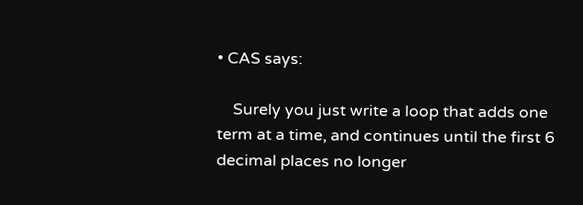• CAS says:

    Surely you just write a loop that adds one term at a time, and continues until the first 6 decimal places no longer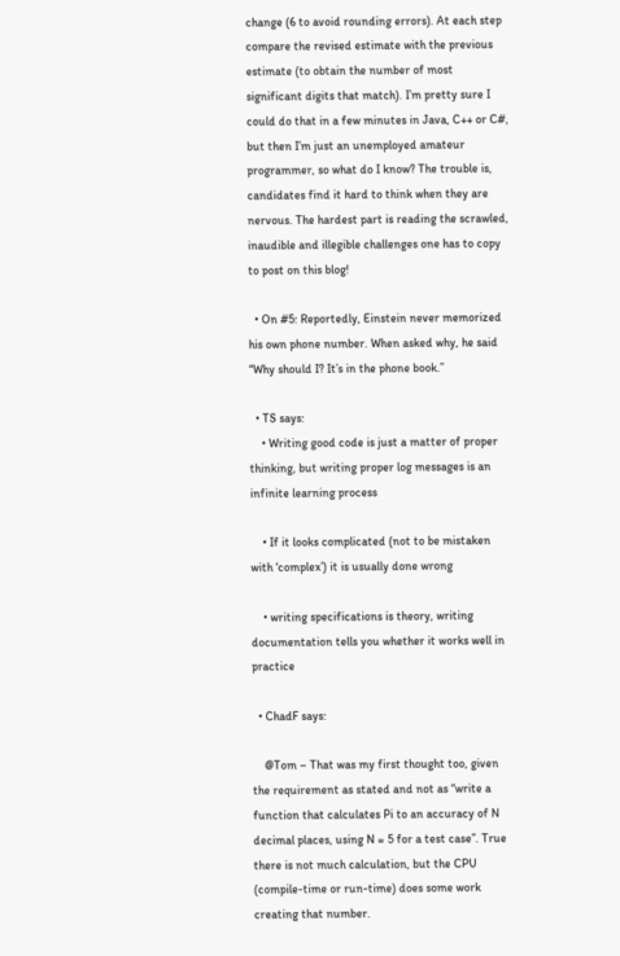change (6 to avoid rounding errors). At each step compare the revised estimate with the previous estimate (to obtain the number of most significant digits that match). I’m pretty sure I could do that in a few minutes in Java, C++ or C#, but then I’m just an unemployed amateur programmer, so what do I know? The trouble is, candidates find it hard to think when they are nervous. The hardest part is reading the scrawled, inaudible and illegible challenges one has to copy to post on this blog!

  • On #5: Reportedly, Einstein never memorized his own phone number. When asked why, he said “Why should I? It’s in the phone book.”

  • TS says:
    • Writing good code is just a matter of proper thinking, but writing proper log messages is an infinite learning process

    • If it looks complicated (not to be mistaken with ‘complex’) it is usually done wrong

    • writing specifications is theory, writing documentation tells you whether it works well in practice

  • ChadF says:

    @Tom – That was my first thought too, given the requirement as stated and not as “write a function that calculates Pi to an accuracy of N decimal places, using N = 5 for a test case”. True there is not much calculation, but the CPU (compile-time or run-time) does some work creating that number.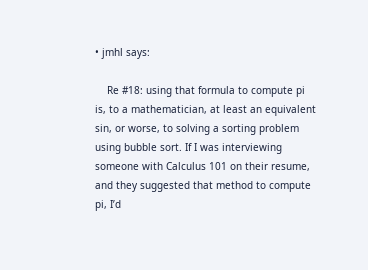• jmhl says:

    Re #18: using that formula to compute pi is, to a mathematician, at least an equivalent sin, or worse, to solving a sorting problem using bubble sort. If I was interviewing someone with Calculus 101 on their resume, and they suggested that method to compute pi, I’d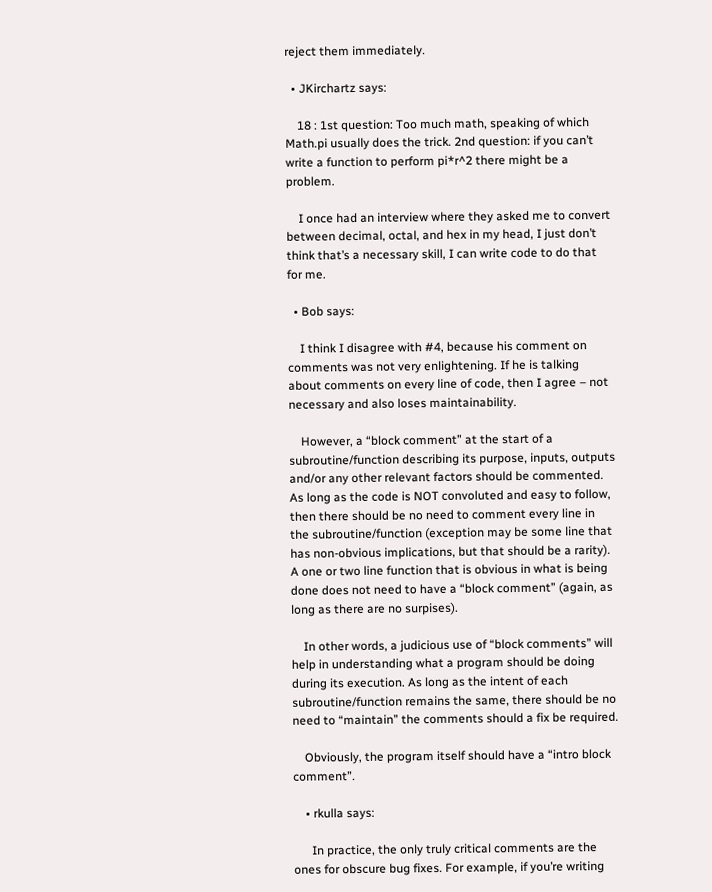reject them immediately.

  • JKirchartz says:

    18 : 1st question: Too much math, speaking of which Math.pi usually does the trick. 2nd question: if you can’t write a function to perform pi*r^2 there might be a problem.

    I once had an interview where they asked me to convert between decimal, octal, and hex in my head, I just don’t think that’s a necessary skill, I can write code to do that for me.

  • Bob says:

    I think I disagree with #4, because his comment on comments was not very enlightening. If he is talking about comments on every line of code, then I agree – not necessary and also loses maintainability.

    However, a “block comment” at the start of a subroutine/function describing its purpose, inputs, outputs and/or any other relevant factors should be commented. As long as the code is NOT convoluted and easy to follow, then there should be no need to comment every line in the subroutine/function (exception may be some line that has non-obvious implications, but that should be a rarity). A one or two line function that is obvious in what is being done does not need to have a “block comment” (again, as long as there are no surpises).

    In other words, a judicious use of “block comments” will help in understanding what a program should be doing during its execution. As long as the intent of each subroutine/function remains the same, there should be no need to “maintain” the comments should a fix be required.

    Obviously, the program itself should have a “intro block comment”.

    • rkulla says:

      In practice, the only truly critical comments are the ones for obscure bug fixes. For example, if you’re writing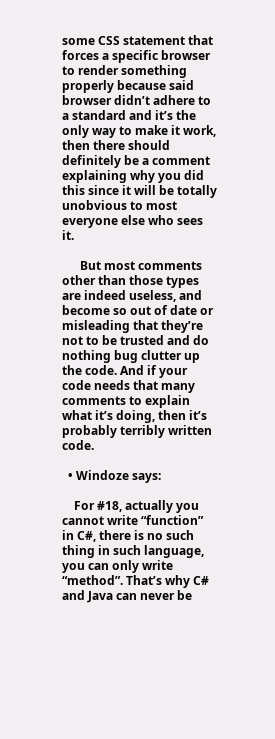some CSS statement that forces a specific browser to render something properly because said browser didn’t adhere to a standard and it’s the only way to make it work, then there should definitely be a comment explaining why you did this since it will be totally unobvious to most everyone else who sees it.

      But most comments other than those types are indeed useless, and become so out of date or misleading that they’re not to be trusted and do nothing bug clutter up the code. And if your code needs that many comments to explain what it’s doing, then it’s probably terribly written code.

  • Windoze says:

    For #18, actually you cannot write “function” in C#, there is no such thing in such language, you can only write “method”. That’s why C# and Java can never be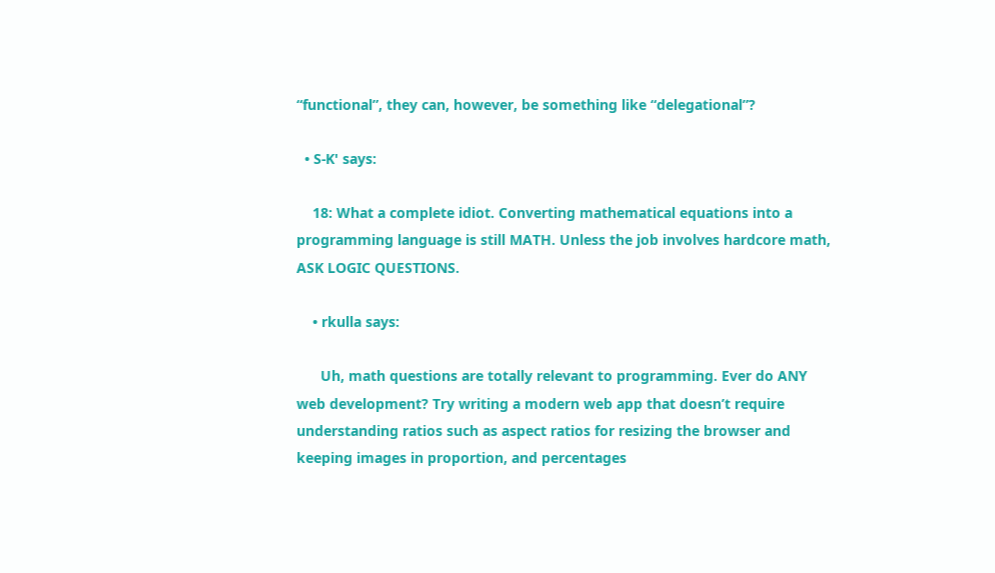“functional”, they can, however, be something like “delegational”?

  • S-K' says:

    18: What a complete idiot. Converting mathematical equations into a programming language is still MATH. Unless the job involves hardcore math, ASK LOGIC QUESTIONS.

    • rkulla says:

      Uh, math questions are totally relevant to programming. Ever do ANY web development? Try writing a modern web app that doesn’t require understanding ratios such as aspect ratios for resizing the browser and keeping images in proportion, and percentages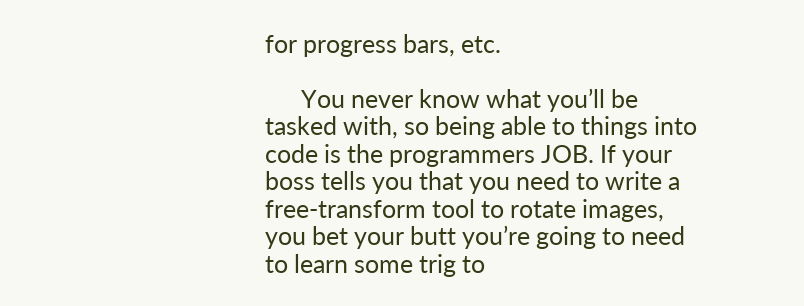for progress bars, etc.

      You never know what you’ll be tasked with, so being able to things into code is the programmers JOB. If your boss tells you that you need to write a free-transform tool to rotate images, you bet your butt you’re going to need to learn some trig to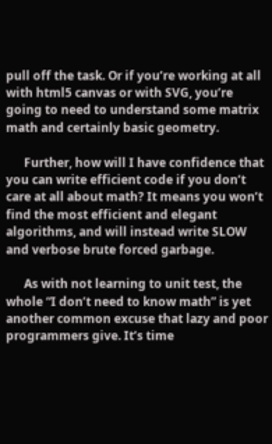pull off the task. Or if you’re working at all with html5 canvas or with SVG, you’re going to need to understand some matrix math and certainly basic geometry.

      Further, how will I have confidence that you can write efficient code if you don’t care at all about math? It means you won’t find the most efficient and elegant algorithms, and will instead write SLOW and verbose brute forced garbage.

      As with not learning to unit test, the whole “I don’t need to know math” is yet another common excuse that lazy and poor programmers give. It’s time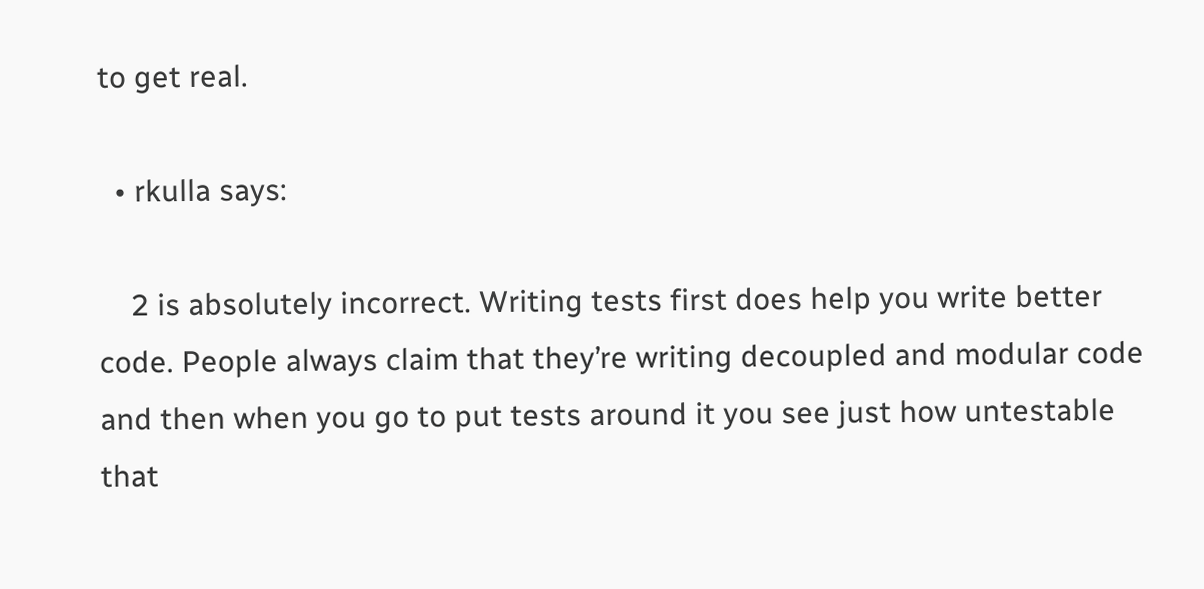to get real.

  • rkulla says:

    2 is absolutely incorrect. Writing tests first does help you write better code. People always claim that they’re writing decoupled and modular code and then when you go to put tests around it you see just how untestable that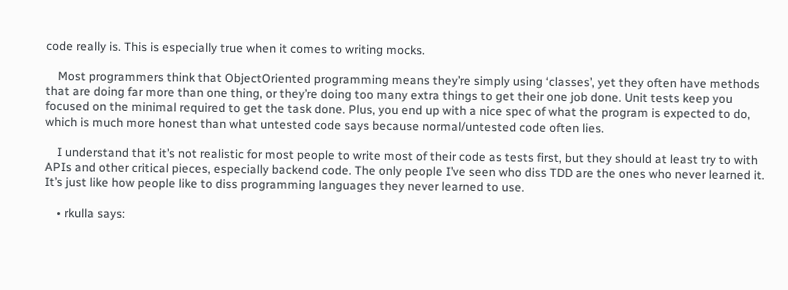code really is. This is especially true when it comes to writing mocks.

    Most programmers think that ObjectOriented programming means they’re simply using ‘classes’, yet they often have methods that are doing far more than one thing, or they’re doing too many extra things to get their one job done. Unit tests keep you focused on the minimal required to get the task done. Plus, you end up with a nice spec of what the program is expected to do, which is much more honest than what untested code says because normal/untested code often lies.

    I understand that it’s not realistic for most people to write most of their code as tests first, but they should at least try to with APIs and other critical pieces, especially backend code. The only people I’ve seen who diss TDD are the ones who never learned it. It’s just like how people like to diss programming languages they never learned to use.

    • rkulla says: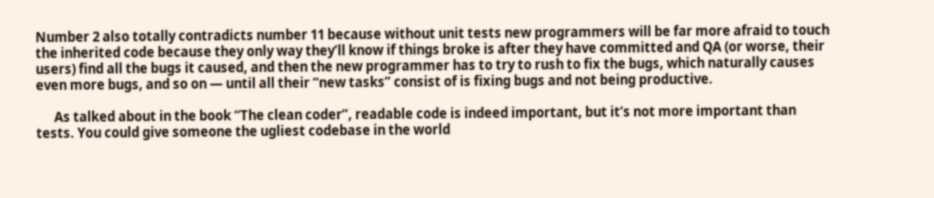Number 2 also totally contradicts number 11 because without unit tests new programmers will be far more afraid to touch the inherited code because they only way they’ll know if things broke is after they have committed and QA (or worse, their users) find all the bugs it caused, and then the new programmer has to try to rush to fix the bugs, which naturally causes even more bugs, and so on — until all their “new tasks” consist of is fixing bugs and not being productive.

      As talked about in the book “The clean coder”, readable code is indeed important, but it’s not more important than tests. You could give someone the ugliest codebase in the world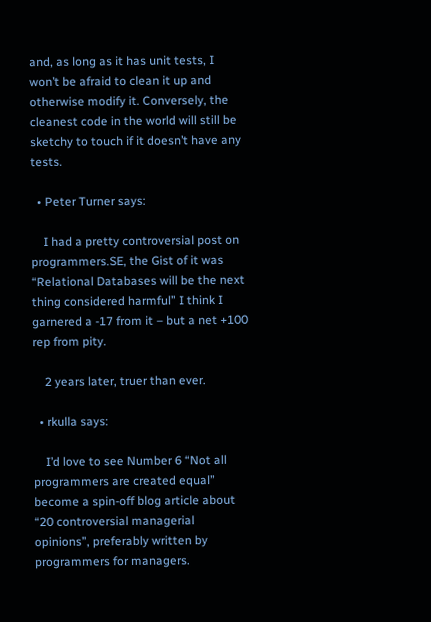and, as long as it has unit tests, I won’t be afraid to clean it up and otherwise modify it. Conversely, the cleanest code in the world will still be sketchy to touch if it doesn’t have any tests.

  • Peter Turner says:

    I had a pretty controversial post on programmers.SE, the Gist of it was “Relational Databases will be the next thing considered harmful” I think I garnered a -17 from it – but a net +100 rep from pity.

    2 years later, truer than ever.

  • rkulla says:

    I’d love to see Number 6 “Not all programmers are created equal” become a spin-off blog article about “20 controversial managerial opinions”, preferably written by programmers for managers.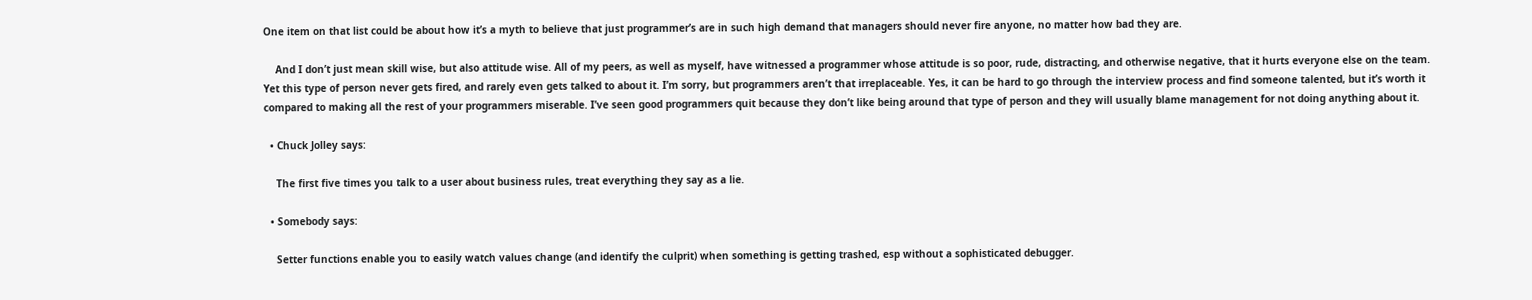One item on that list could be about how it’s a myth to believe that just programmer’s are in such high demand that managers should never fire anyone, no matter how bad they are.

    And I don’t just mean skill wise, but also attitude wise. All of my peers, as well as myself, have witnessed a programmer whose attitude is so poor, rude, distracting, and otherwise negative, that it hurts everyone else on the team. Yet this type of person never gets fired, and rarely even gets talked to about it. I’m sorry, but programmers aren’t that irreplaceable. Yes, it can be hard to go through the interview process and find someone talented, but it’s worth it compared to making all the rest of your programmers miserable. I’ve seen good programmers quit because they don’t like being around that type of person and they will usually blame management for not doing anything about it.

  • Chuck Jolley says:

    The first five times you talk to a user about business rules, treat everything they say as a lie.

  • Somebody says:

    Setter functions enable you to easily watch values change (and identify the culprit) when something is getting trashed, esp without a sophisticated debugger.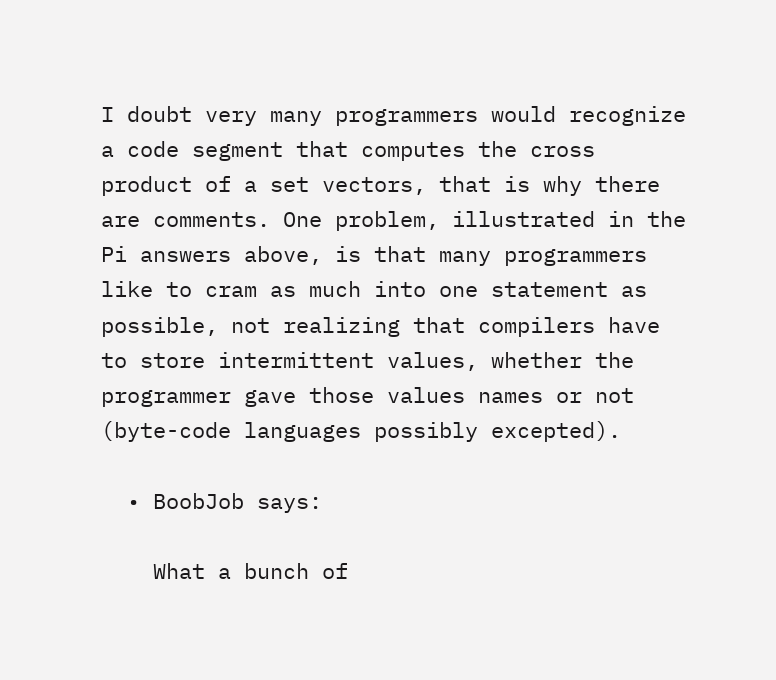I doubt very many programmers would recognize a code segment that computes the cross product of a set vectors, that is why there are comments. One problem, illustrated in the Pi answers above, is that many programmers like to cram as much into one statement as possible, not realizing that compilers have to store intermittent values, whether the programmer gave those values names or not (byte-code languages possibly excepted).

  • BoobJob says:

    What a bunch of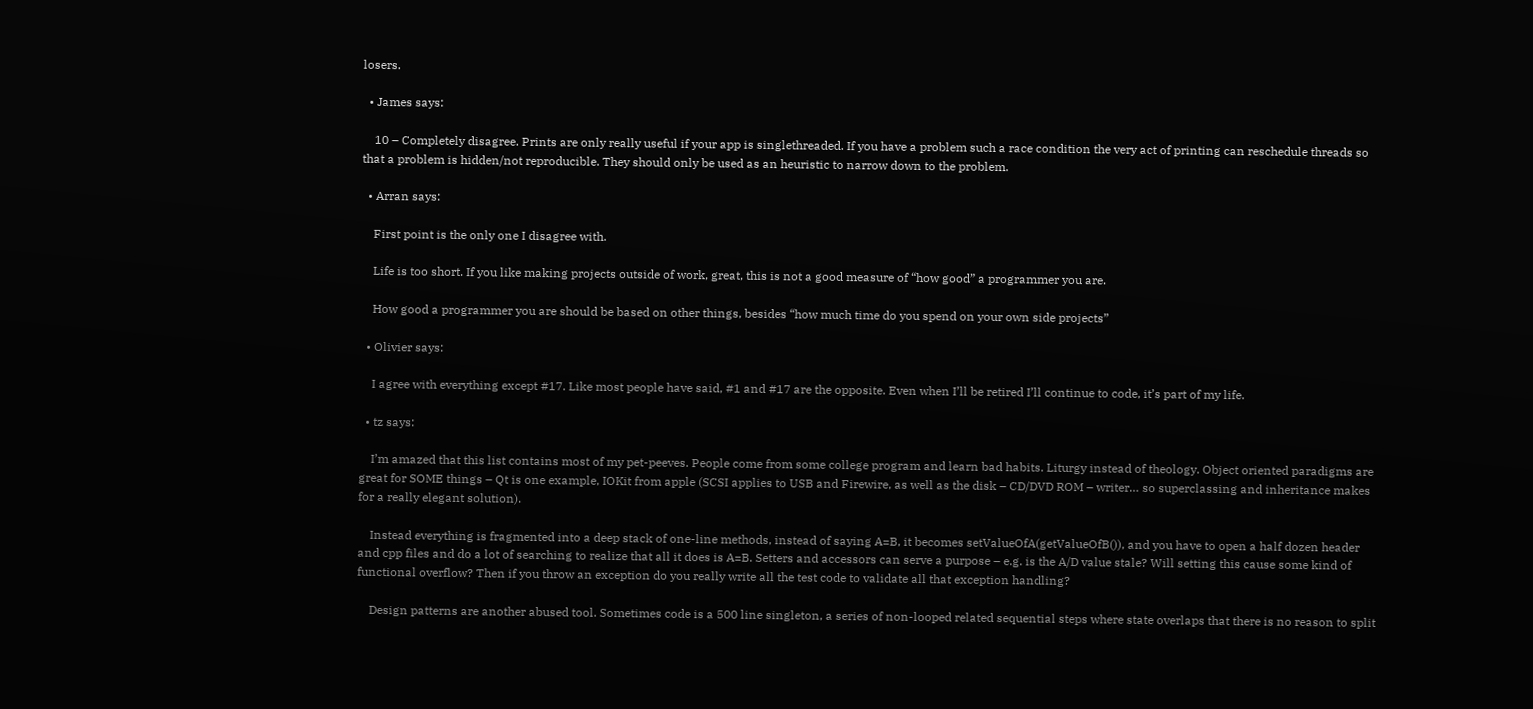losers.

  • James says:

    10 – Completely disagree. Prints are only really useful if your app is singlethreaded. If you have a problem such a race condition the very act of printing can reschedule threads so that a problem is hidden/not reproducible. They should only be used as an heuristic to narrow down to the problem.

  • Arran says:

    First point is the only one I disagree with.

    Life is too short. If you like making projects outside of work, great, this is not a good measure of “how good” a programmer you are.

    How good a programmer you are should be based on other things, besides “how much time do you spend on your own side projects”

  • Olivier says:

    I agree with everything except #17. Like most people have said, #1 and #17 are the opposite. Even when I’ll be retired I’ll continue to code, it’s part of my life.

  • tz says:

    I’m amazed that this list contains most of my pet-peeves. People come from some college program and learn bad habits. Liturgy instead of theology. Object oriented paradigms are great for SOME things – Qt is one example, IOKit from apple (SCSI applies to USB and Firewire, as well as the disk – CD/DVD ROM – writer… so superclassing and inheritance makes for a really elegant solution).

    Instead everything is fragmented into a deep stack of one-line methods, instead of saying A=B, it becomes setValueOfA(getValueOfB()), and you have to open a half dozen header and cpp files and do a lot of searching to realize that all it does is A=B. Setters and accessors can serve a purpose – e.g. is the A/D value stale? Will setting this cause some kind of functional overflow? Then if you throw an exception do you really write all the test code to validate all that exception handling?

    Design patterns are another abused tool. Sometimes code is a 500 line singleton, a series of non-looped related sequential steps where state overlaps that there is no reason to split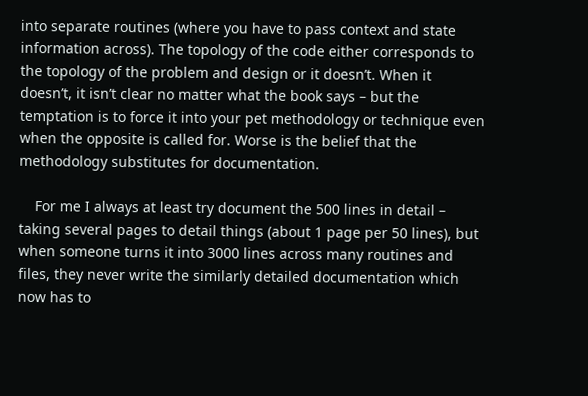into separate routines (where you have to pass context and state information across). The topology of the code either corresponds to the topology of the problem and design or it doesn’t. When it doesn’t, it isn’t clear no matter what the book says – but the temptation is to force it into your pet methodology or technique even when the opposite is called for. Worse is the belief that the methodology substitutes for documentation.

    For me I always at least try document the 500 lines in detail – taking several pages to detail things (about 1 page per 50 lines), but when someone turns it into 3000 lines across many routines and files, they never write the similarly detailed documentation which now has to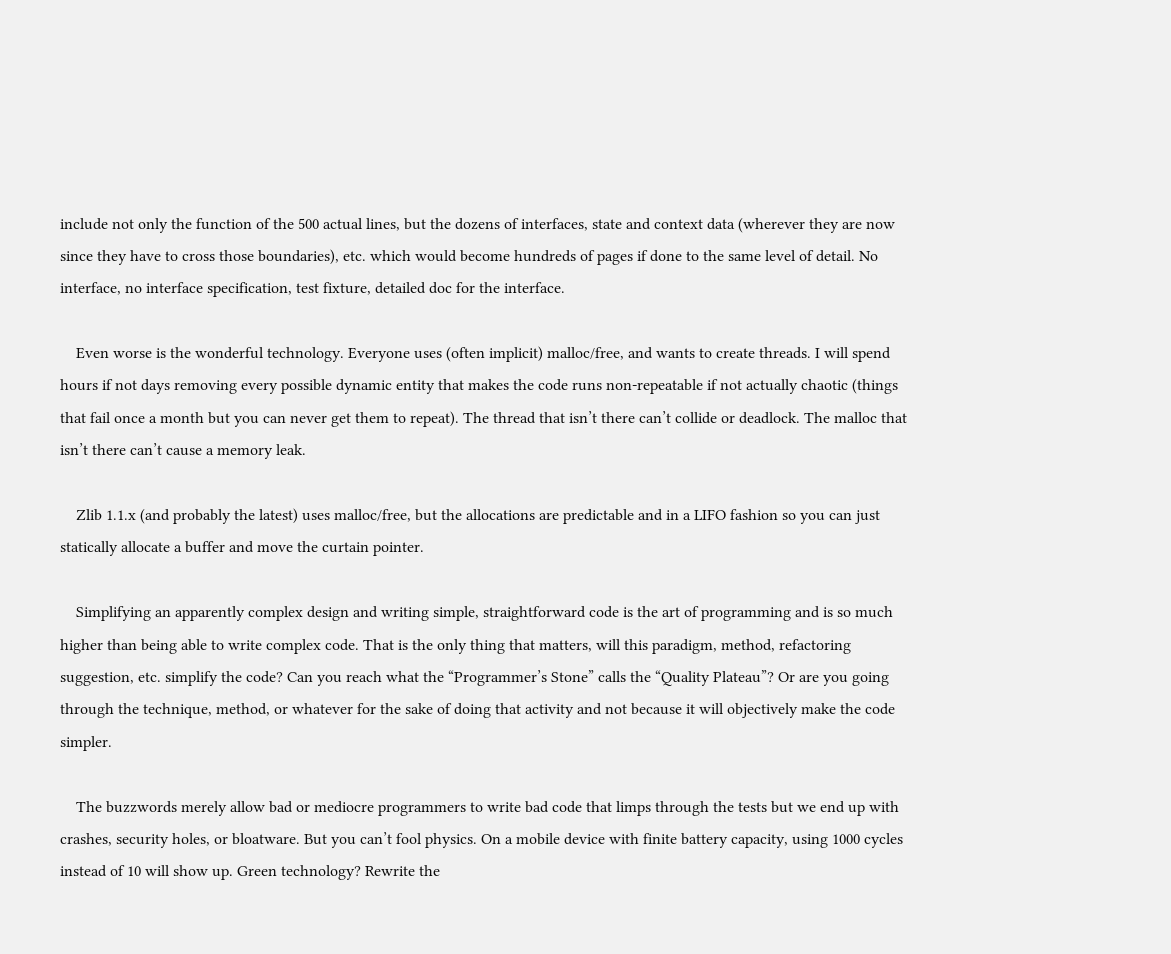include not only the function of the 500 actual lines, but the dozens of interfaces, state and context data (wherever they are now since they have to cross those boundaries), etc. which would become hundreds of pages if done to the same level of detail. No interface, no interface specification, test fixture, detailed doc for the interface.

    Even worse is the wonderful technology. Everyone uses (often implicit) malloc/free, and wants to create threads. I will spend hours if not days removing every possible dynamic entity that makes the code runs non-repeatable if not actually chaotic (things that fail once a month but you can never get them to repeat). The thread that isn’t there can’t collide or deadlock. The malloc that isn’t there can’t cause a memory leak.

    Zlib 1.1.x (and probably the latest) uses malloc/free, but the allocations are predictable and in a LIFO fashion so you can just statically allocate a buffer and move the curtain pointer.

    Simplifying an apparently complex design and writing simple, straightforward code is the art of programming and is so much higher than being able to write complex code. That is the only thing that matters, will this paradigm, method, refactoring suggestion, etc. simplify the code? Can you reach what the “Programmer’s Stone” calls the “Quality Plateau”? Or are you going through the technique, method, or whatever for the sake of doing that activity and not because it will objectively make the code simpler.

    The buzzwords merely allow bad or mediocre programmers to write bad code that limps through the tests but we end up with crashes, security holes, or bloatware. But you can’t fool physics. On a mobile device with finite battery capacity, using 1000 cycles instead of 10 will show up. Green technology? Rewrite the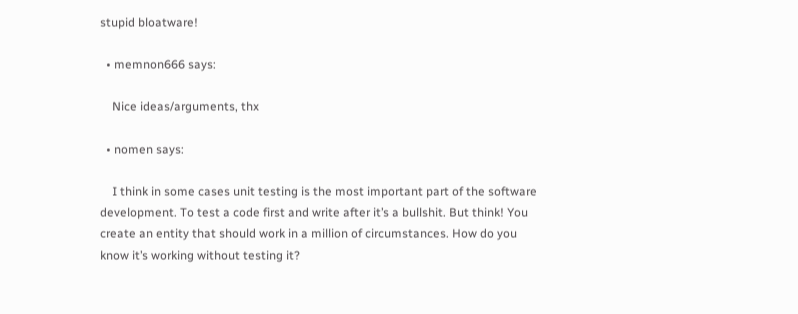stupid bloatware!

  • memnon666 says:

    Nice ideas/arguments, thx

  • nomen says:

    I think in some cases unit testing is the most important part of the software development. To test a code first and write after it’s a bullshit. But think! You create an entity that should work in a million of circumstances. How do you know it’s working without testing it?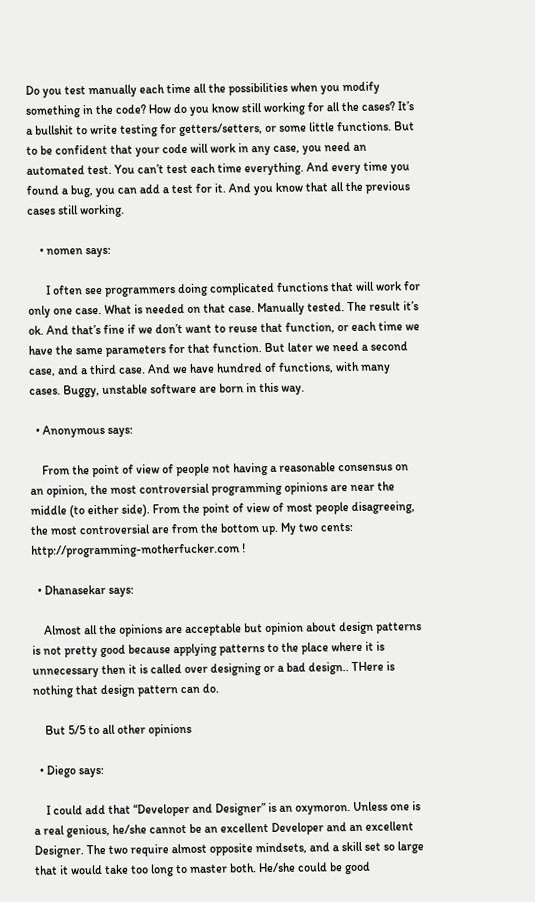Do you test manually each time all the possibilities when you modify something in the code? How do you know still working for all the cases? It’s a bullshit to write testing for getters/setters, or some little functions. But to be confident that your code will work in any case, you need an automated test. You can’t test each time everything. And every time you found a bug, you can add a test for it. And you know that all the previous cases still working.

    • nomen says:

      I often see programmers doing complicated functions that will work for only one case. What is needed on that case. Manually tested. The result it’s ok. And that’s fine if we don’t want to reuse that function, or each time we have the same parameters for that function. But later we need a second case, and a third case. And we have hundred of functions, with many cases. Buggy, unstable software are born in this way.

  • Anonymous says:

    From the point of view of people not having a reasonable consensus on an opinion, the most controversial programming opinions are near the middle (to either side). From the point of view of most people disagreeing, the most controversial are from the bottom up. My two cents: http://programming-motherfucker.com !

  • Dhanasekar says:

    Almost all the opinions are acceptable but opinion about design patterns is not pretty good because applying patterns to the place where it is unnecessary then it is called over designing or a bad design.. THere is nothing that design pattern can do.

    But 5/5 to all other opinions

  • Diego says:

    I could add that “Developer and Designer” is an oxymoron. Unless one is a real genious, he/she cannot be an excellent Developer and an excellent Designer. The two require almost opposite mindsets, and a skill set so large that it would take too long to master both. He/she could be good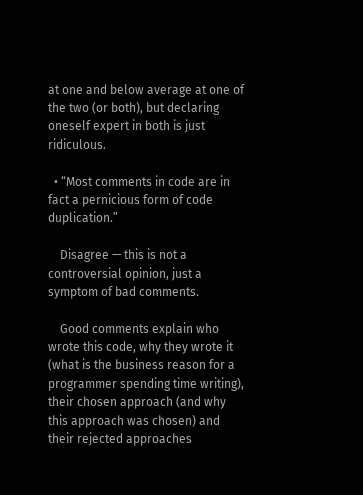at one and below average at one of the two (or both), but declaring oneself expert in both is just ridiculous.

  • “Most comments in code are in fact a pernicious form of code duplication.”

    Disagree — this is not a controversial opinion, just a symptom of bad comments.

    Good comments explain who wrote this code, why they wrote it (what is the business reason for a programmer spending time writing), their chosen approach (and why this approach was chosen) and their rejected approaches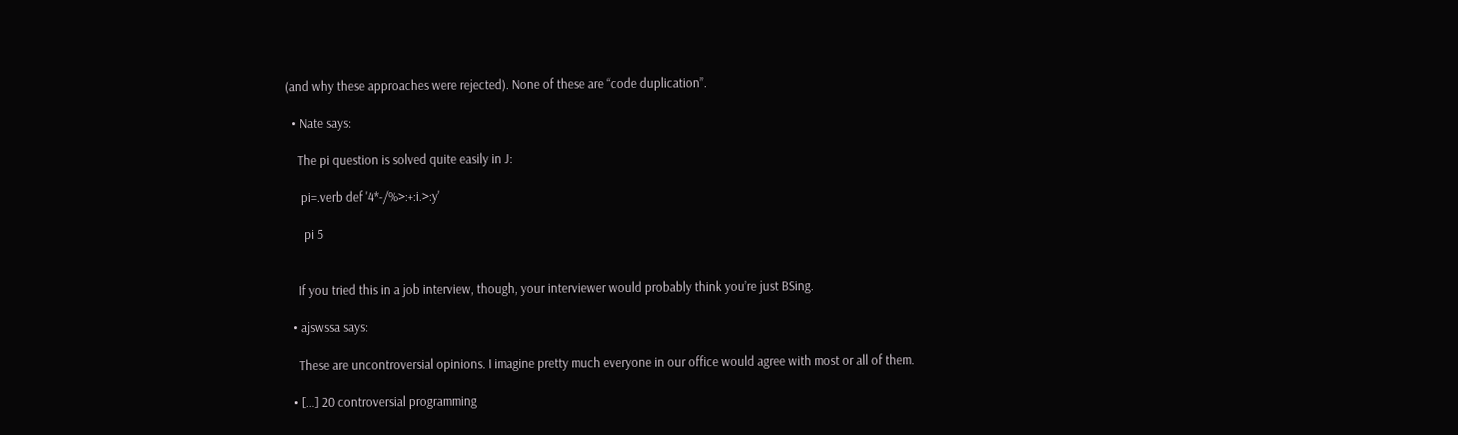(and why these approaches were rejected). None of these are “code duplication”.

  • Nate says:

    The pi question is solved quite easily in J:

     pi=.verb def '4*-/%>:+:i.>:y'

      pi 5


    If you tried this in a job interview, though, your interviewer would probably think you’re just BSing.

  • ajswssa says:

    These are uncontroversial opinions. I imagine pretty much everyone in our office would agree with most or all of them.

  • […] 20 controversial programming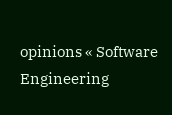opinions « Software Engineering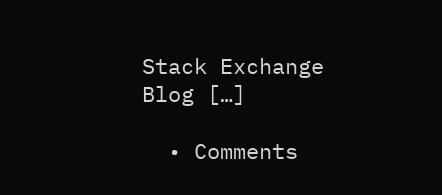Stack Exchange Blog […]

  • Comments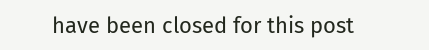have been closed for this post